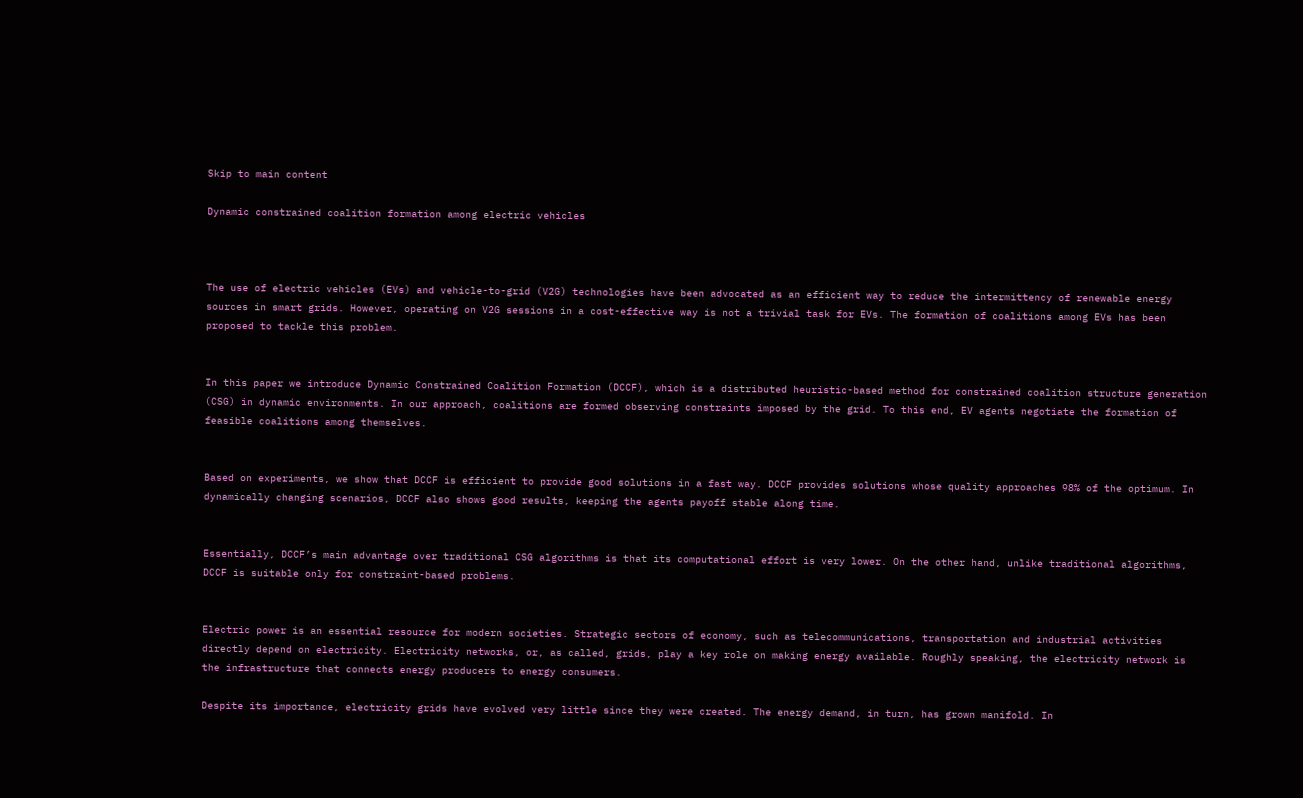Skip to main content

Dynamic constrained coalition formation among electric vehicles



The use of electric vehicles (EVs) and vehicle-to-grid (V2G) technologies have been advocated as an efficient way to reduce the intermittency of renewable energy sources in smart grids. However, operating on V2G sessions in a cost-effective way is not a trivial task for EVs. The formation of coalitions among EVs has been proposed to tackle this problem.


In this paper we introduce Dynamic Constrained Coalition Formation (DCCF), which is a distributed heuristic-based method for constrained coalition structure generation (CSG) in dynamic environments. In our approach, coalitions are formed observing constraints imposed by the grid. To this end, EV agents negotiate the formation of feasible coalitions among themselves.


Based on experiments, we show that DCCF is efficient to provide good solutions in a fast way. DCCF provides solutions whose quality approaches 98% of the optimum. In dynamically changing scenarios, DCCF also shows good results, keeping the agents payoff stable along time.


Essentially, DCCF’s main advantage over traditional CSG algorithms is that its computational effort is very lower. On the other hand, unlike traditional algorithms, DCCF is suitable only for constraint-based problems.


Electric power is an essential resource for modern societies. Strategic sectors of economy, such as telecommunications, transportation and industrial activities directly depend on electricity. Electricity networks, or, as called, grids, play a key role on making energy available. Roughly speaking, the electricity network is the infrastructure that connects energy producers to energy consumers.

Despite its importance, electricity grids have evolved very little since they were created. The energy demand, in turn, has grown manifold. In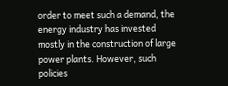order to meet such a demand, the energy industry has invested mostly in the construction of large power plants. However, such policies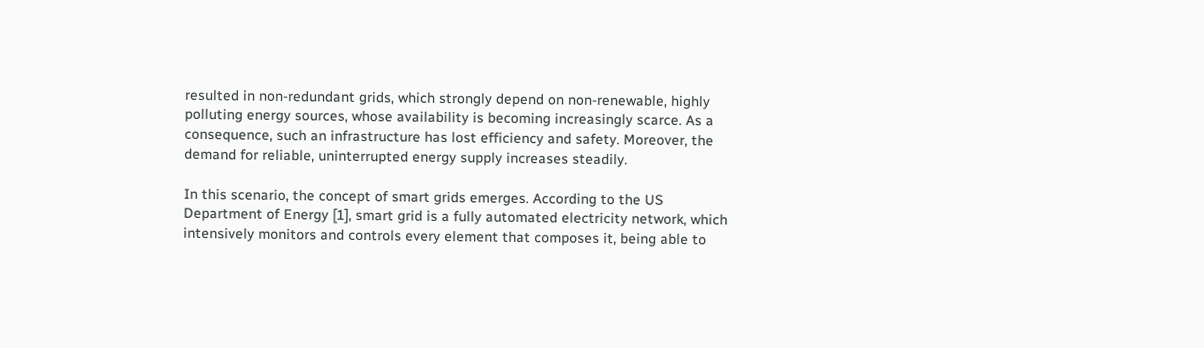resulted in non-redundant grids, which strongly depend on non-renewable, highly polluting energy sources, whose availability is becoming increasingly scarce. As a consequence, such an infrastructure has lost efficiency and safety. Moreover, the demand for reliable, uninterrupted energy supply increases steadily.

In this scenario, the concept of smart grids emerges. According to the US Department of Energy [1], smart grid is a fully automated electricity network, which intensively monitors and controls every element that composes it, being able to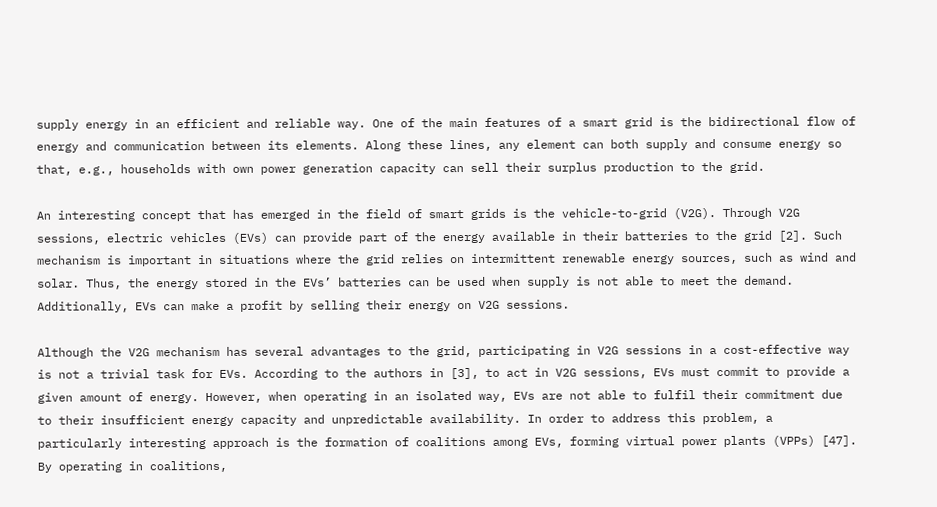supply energy in an efficient and reliable way. One of the main features of a smart grid is the bidirectional flow of energy and communication between its elements. Along these lines, any element can both supply and consume energy so that, e.g., households with own power generation capacity can sell their surplus production to the grid.

An interesting concept that has emerged in the field of smart grids is the vehicle-to-grid (V2G). Through V2G sessions, electric vehicles (EVs) can provide part of the energy available in their batteries to the grid [2]. Such mechanism is important in situations where the grid relies on intermittent renewable energy sources, such as wind and solar. Thus, the energy stored in the EVs’ batteries can be used when supply is not able to meet the demand. Additionally, EVs can make a profit by selling their energy on V2G sessions.

Although the V2G mechanism has several advantages to the grid, participating in V2G sessions in a cost-effective way is not a trivial task for EVs. According to the authors in [3], to act in V2G sessions, EVs must commit to provide a given amount of energy. However, when operating in an isolated way, EVs are not able to fulfil their commitment due to their insufficient energy capacity and unpredictable availability. In order to address this problem, a particularly interesting approach is the formation of coalitions among EVs, forming virtual power plants (VPPs) [47]. By operating in coalitions,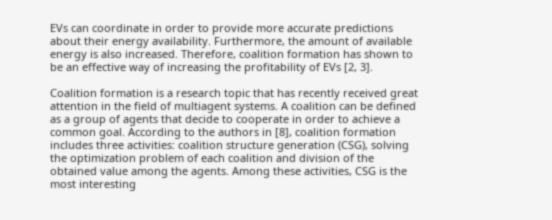EVs can coordinate in order to provide more accurate predictions about their energy availability. Furthermore, the amount of available energy is also increased. Therefore, coalition formation has shown to be an effective way of increasing the profitability of EVs [2, 3].

Coalition formation is a research topic that has recently received great attention in the field of multiagent systems. A coalition can be defined as a group of agents that decide to cooperate in order to achieve a common goal. According to the authors in [8], coalition formation includes three activities: coalition structure generation (CSG), solving the optimization problem of each coalition and division of the obtained value among the agents. Among these activities, CSG is the most interesting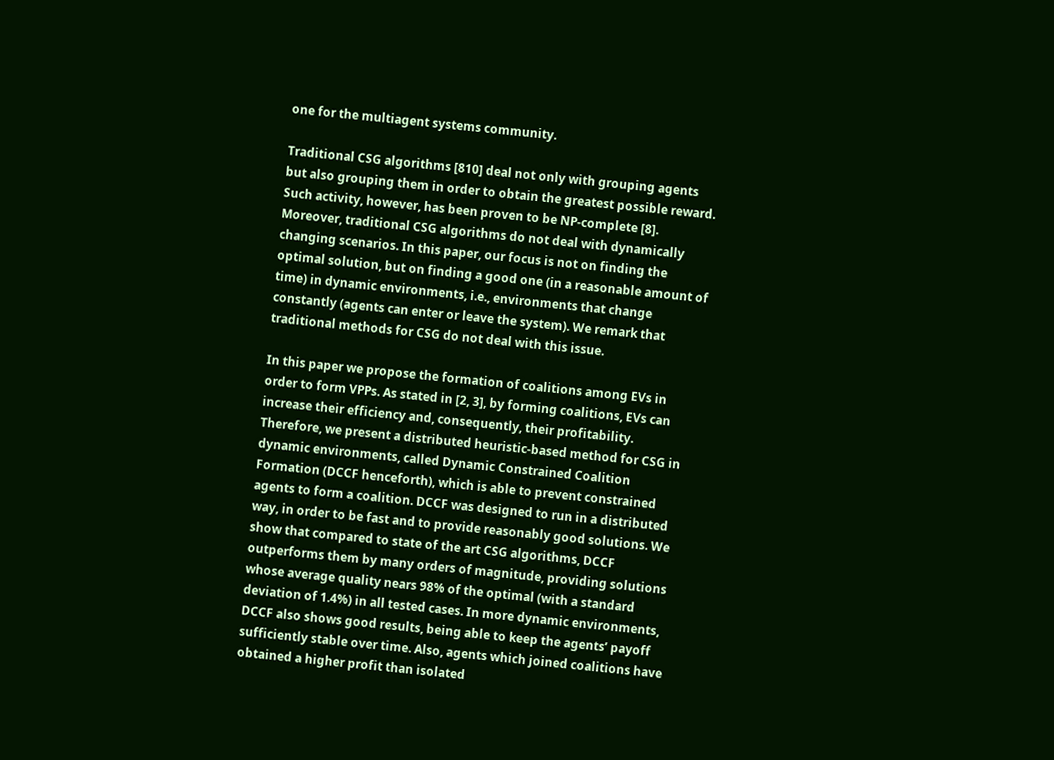one for the multiagent systems community.

Traditional CSG algorithms [810] deal not only with grouping agents but also grouping them in order to obtain the greatest possible reward. Such activity, however, has been proven to be NP-complete [8]. Moreover, traditional CSG algorithms do not deal with dynamically changing scenarios. In this paper, our focus is not on finding the optimal solution, but on finding a good one (in a reasonable amount of time) in dynamic environments, i.e., environments that change constantly (agents can enter or leave the system). We remark that traditional methods for CSG do not deal with this issue.

In this paper we propose the formation of coalitions among EVs in order to form VPPs. As stated in [2, 3], by forming coalitions, EVs can increase their efficiency and, consequently, their profitability. Therefore, we present a distributed heuristic-based method for CSG in dynamic environments, called Dynamic Constrained Coalition Formation (DCCF henceforth), which is able to prevent constrained agents to form a coalition. DCCF was designed to run in a distributed way, in order to be fast and to provide reasonably good solutions. We show that compared to state of the art CSG algorithms, DCCF outperforms them by many orders of magnitude, providing solutions whose average quality nears 98% of the optimal (with a standard deviation of 1.4%) in all tested cases. In more dynamic environments, DCCF also shows good results, being able to keep the agents’ payoff sufficiently stable over time. Also, agents which joined coalitions have obtained a higher profit than isolated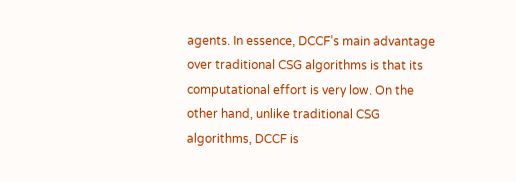agents. In essence, DCCF’s main advantage over traditional CSG algorithms is that its computational effort is very low. On the other hand, unlike traditional CSG algorithms, DCCF is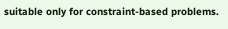suitable only for constraint-based problems.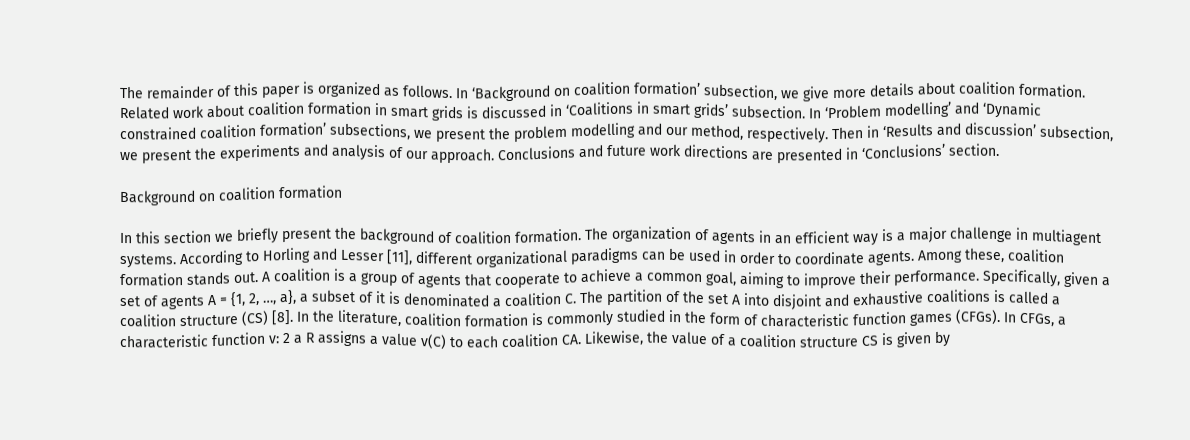The remainder of this paper is organized as follows. In ‘Background on coalition formation’ subsection, we give more details about coalition formation. Related work about coalition formation in smart grids is discussed in ‘Coalitions in smart grids’ subsection. In ‘Problem modelling’ and ‘Dynamic constrained coalition formation’ subsections, we present the problem modelling and our method, respectively. Then in ‘Results and discussion’ subsection, we present the experiments and analysis of our approach. Conclusions and future work directions are presented in ‘Conclusions’ section.

Background on coalition formation

In this section we briefly present the background of coalition formation. The organization of agents in an efficient way is a major challenge in multiagent systems. According to Horling and Lesser [11], different organizational paradigms can be used in order to coordinate agents. Among these, coalition formation stands out. A coalition is a group of agents that cooperate to achieve a common goal, aiming to improve their performance. Specifically, given a set of agents A = {1, 2, …, a}, a subset of it is denominated a coalition C. The partition of the set A into disjoint and exhaustive coalitions is called a coalition structure (CS) [8]. In the literature, coalition formation is commonly studied in the form of characteristic function games (CFGs). In CFGs, a characteristic function v: 2 a R assigns a value v(C) to each coalition CA. Likewise, the value of a coalition structure CS is given by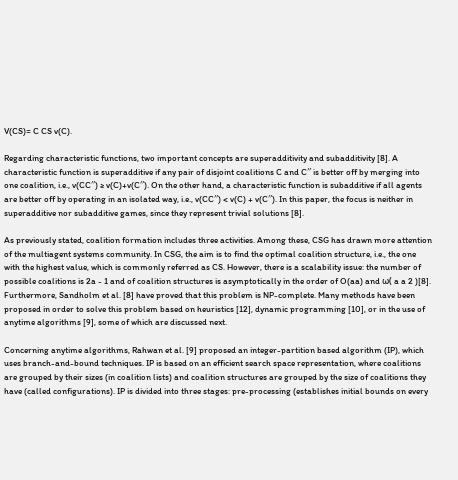V(CS)= C CS v(C).

Regarding characteristic functions, two important concepts are superadditivity and subadditivity [8]. A characteristic function is superadditive if any pair of disjoint coalitions C and C′′ is better off by merging into one coalition, i.e., v(CC′′) ≥ v(C)+v(C′′). On the other hand, a characteristic function is subadditive if all agents are better off by operating in an isolated way, i.e., v(CC′′) < v(C) + v(C′′). In this paper, the focus is neither in superadditive nor subadditive games, since they represent trivial solutions [8].

As previously stated, coalition formation includes three activities. Among these, CSG has drawn more attention of the multiagent systems community. In CSG, the aim is to find the optimal coalition structure, i.e., the one with the highest value, which is commonly referred as CS. However, there is a scalability issue: the number of possible coalitions is 2a - 1 and of coalition structures is asymptotically in the order of O(aa) and ω( a a 2 )[8]. Furthermore, Sandholm et al. [8] have proved that this problem is NP-complete. Many methods have been proposed in order to solve this problem based on heuristics [12], dynamic programming [10], or in the use of anytime algorithms [9], some of which are discussed next.

Concerning anytime algorithms, Rahwan et al. [9] proposed an integer-partition based algorithm (IP), which uses branch-and-bound techniques. IP is based on an efficient search space representation, where coalitions are grouped by their sizes (in coalition lists) and coalition structures are grouped by the size of coalitions they have (called configurations). IP is divided into three stages: pre-processing (establishes initial bounds on every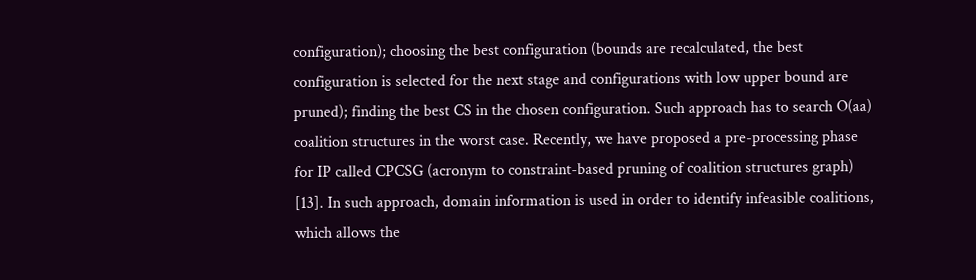configuration); choosing the best configuration (bounds are recalculated, the best configuration is selected for the next stage and configurations with low upper bound are pruned); finding the best CS in the chosen configuration. Such approach has to search O(aa) coalition structures in the worst case. Recently, we have proposed a pre-processing phase for IP called CPCSG (acronym to constraint-based pruning of coalition structures graph) [13]. In such approach, domain information is used in order to identify infeasible coalitions, which allows the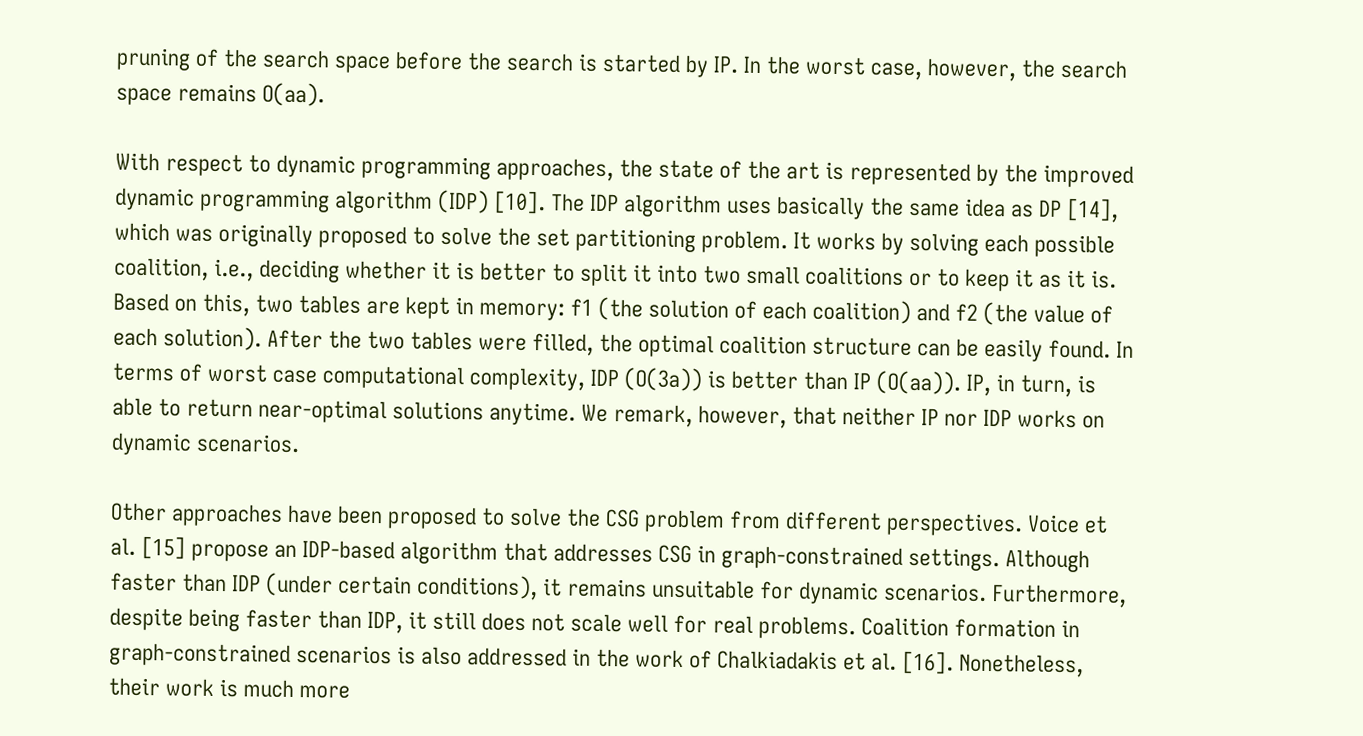pruning of the search space before the search is started by IP. In the worst case, however, the search space remains O(aa).

With respect to dynamic programming approaches, the state of the art is represented by the improved dynamic programming algorithm (IDP) [10]. The IDP algorithm uses basically the same idea as DP [14], which was originally proposed to solve the set partitioning problem. It works by solving each possible coalition, i.e., deciding whether it is better to split it into two small coalitions or to keep it as it is. Based on this, two tables are kept in memory: f1 (the solution of each coalition) and f2 (the value of each solution). After the two tables were filled, the optimal coalition structure can be easily found. In terms of worst case computational complexity, IDP (O(3a)) is better than IP (O(aa)). IP, in turn, is able to return near-optimal solutions anytime. We remark, however, that neither IP nor IDP works on dynamic scenarios.

Other approaches have been proposed to solve the CSG problem from different perspectives. Voice et al. [15] propose an IDP-based algorithm that addresses CSG in graph-constrained settings. Although faster than IDP (under certain conditions), it remains unsuitable for dynamic scenarios. Furthermore, despite being faster than IDP, it still does not scale well for real problems. Coalition formation in graph-constrained scenarios is also addressed in the work of Chalkiadakis et al. [16]. Nonetheless, their work is much more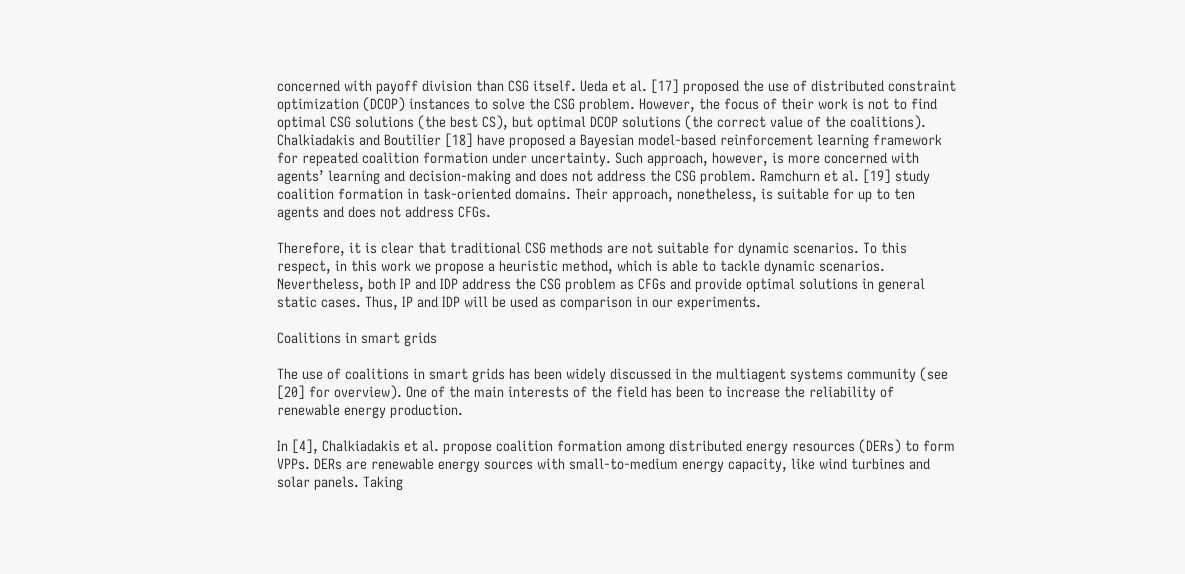concerned with payoff division than CSG itself. Ueda et al. [17] proposed the use of distributed constraint optimization (DCOP) instances to solve the CSG problem. However, the focus of their work is not to find optimal CSG solutions (the best CS), but optimal DCOP solutions (the correct value of the coalitions). Chalkiadakis and Boutilier [18] have proposed a Bayesian model-based reinforcement learning framework for repeated coalition formation under uncertainty. Such approach, however, is more concerned with agents’ learning and decision-making and does not address the CSG problem. Ramchurn et al. [19] study coalition formation in task-oriented domains. Their approach, nonetheless, is suitable for up to ten agents and does not address CFGs.

Therefore, it is clear that traditional CSG methods are not suitable for dynamic scenarios. To this respect, in this work we propose a heuristic method, which is able to tackle dynamic scenarios. Nevertheless, both IP and IDP address the CSG problem as CFGs and provide optimal solutions in general static cases. Thus, IP and IDP will be used as comparison in our experiments.

Coalitions in smart grids

The use of coalitions in smart grids has been widely discussed in the multiagent systems community (see [20] for overview). One of the main interests of the field has been to increase the reliability of renewable energy production.

In [4], Chalkiadakis et al. propose coalition formation among distributed energy resources (DERs) to form VPPs. DERs are renewable energy sources with small-to-medium energy capacity, like wind turbines and solar panels. Taking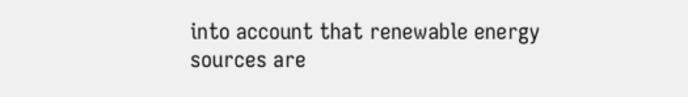into account that renewable energy sources are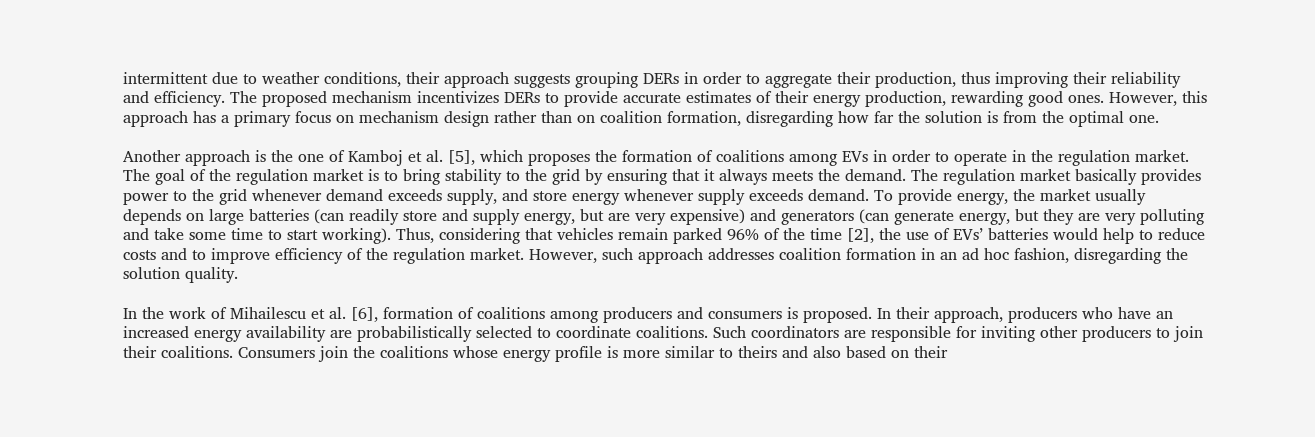intermittent due to weather conditions, their approach suggests grouping DERs in order to aggregate their production, thus improving their reliability and efficiency. The proposed mechanism incentivizes DERs to provide accurate estimates of their energy production, rewarding good ones. However, this approach has a primary focus on mechanism design rather than on coalition formation, disregarding how far the solution is from the optimal one.

Another approach is the one of Kamboj et al. [5], which proposes the formation of coalitions among EVs in order to operate in the regulation market. The goal of the regulation market is to bring stability to the grid by ensuring that it always meets the demand. The regulation market basically provides power to the grid whenever demand exceeds supply, and store energy whenever supply exceeds demand. To provide energy, the market usually depends on large batteries (can readily store and supply energy, but are very expensive) and generators (can generate energy, but they are very polluting and take some time to start working). Thus, considering that vehicles remain parked 96% of the time [2], the use of EVs’ batteries would help to reduce costs and to improve efficiency of the regulation market. However, such approach addresses coalition formation in an ad hoc fashion, disregarding the solution quality.

In the work of Mihailescu et al. [6], formation of coalitions among producers and consumers is proposed. In their approach, producers who have an increased energy availability are probabilistically selected to coordinate coalitions. Such coordinators are responsible for inviting other producers to join their coalitions. Consumers join the coalitions whose energy profile is more similar to theirs and also based on their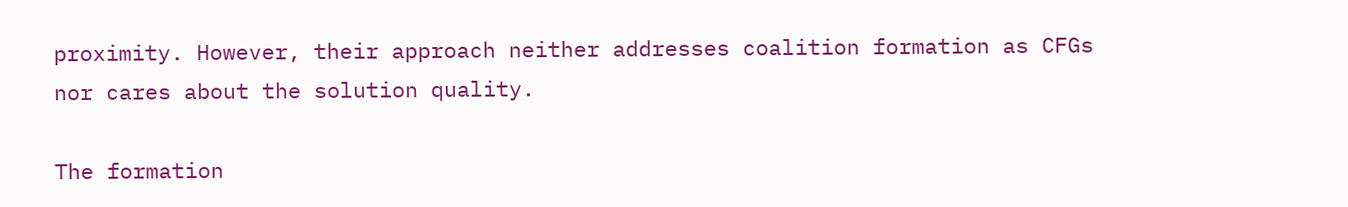proximity. However, their approach neither addresses coalition formation as CFGs nor cares about the solution quality.

The formation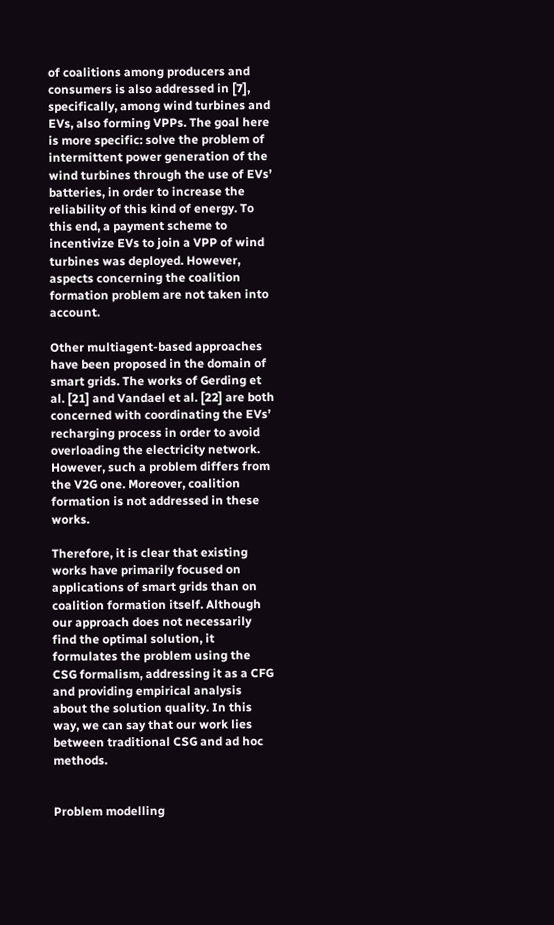of coalitions among producers and consumers is also addressed in [7], specifically, among wind turbines and EVs, also forming VPPs. The goal here is more specific: solve the problem of intermittent power generation of the wind turbines through the use of EVs’ batteries, in order to increase the reliability of this kind of energy. To this end, a payment scheme to incentivize EVs to join a VPP of wind turbines was deployed. However, aspects concerning the coalition formation problem are not taken into account.

Other multiagent-based approaches have been proposed in the domain of smart grids. The works of Gerding et al. [21] and Vandael et al. [22] are both concerned with coordinating the EVs’ recharging process in order to avoid overloading the electricity network. However, such a problem differs from the V2G one. Moreover, coalition formation is not addressed in these works.

Therefore, it is clear that existing works have primarily focused on applications of smart grids than on coalition formation itself. Although our approach does not necessarily find the optimal solution, it formulates the problem using the CSG formalism, addressing it as a CFG and providing empirical analysis about the solution quality. In this way, we can say that our work lies between traditional CSG and ad hoc methods.


Problem modelling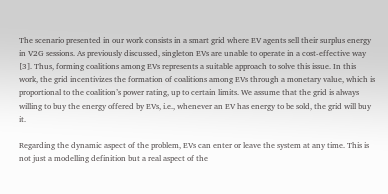The scenario presented in our work consists in a smart grid where EV agents sell their surplus energy in V2G sessions. As previously discussed, singleton EVs are unable to operate in a cost-effective way [3]. Thus, forming coalitions among EVs represents a suitable approach to solve this issue. In this work, the grid incentivizes the formation of coalitions among EVs through a monetary value, which is proportional to the coalition’s power rating, up to certain limits. We assume that the grid is always willing to buy the energy offered by EVs, i.e., whenever an EV has energy to be sold, the grid will buy it.

Regarding the dynamic aspect of the problem, EVs can enter or leave the system at any time. This is not just a modelling definition but a real aspect of the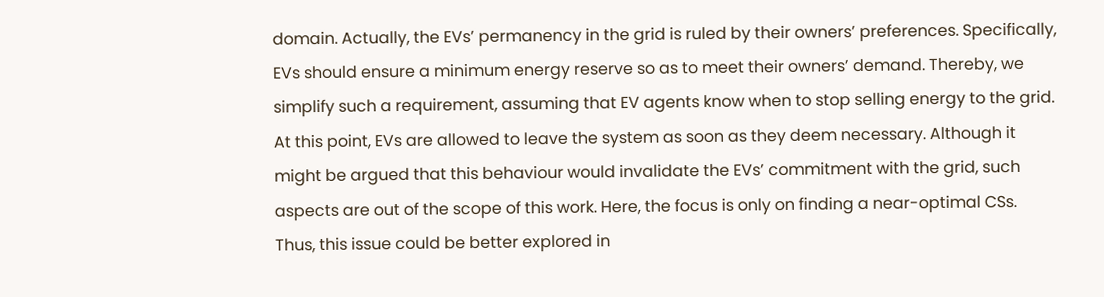domain. Actually, the EVs’ permanency in the grid is ruled by their owners’ preferences. Specifically, EVs should ensure a minimum energy reserve so as to meet their owners’ demand. Thereby, we simplify such a requirement, assuming that EV agents know when to stop selling energy to the grid. At this point, EVs are allowed to leave the system as soon as they deem necessary. Although it might be argued that this behaviour would invalidate the EVs’ commitment with the grid, such aspects are out of the scope of this work. Here, the focus is only on finding a near-optimal CSs. Thus, this issue could be better explored in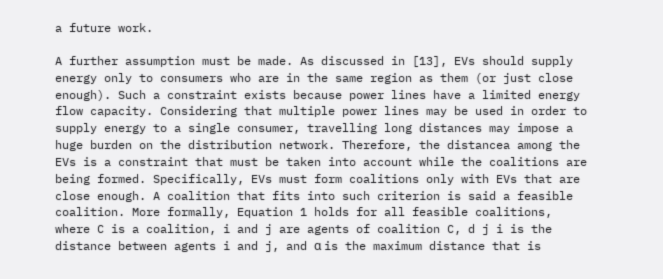a future work.

A further assumption must be made. As discussed in [13], EVs should supply energy only to consumers who are in the same region as them (or just close enough). Such a constraint exists because power lines have a limited energy flow capacity. Considering that multiple power lines may be used in order to supply energy to a single consumer, travelling long distances may impose a huge burden on the distribution network. Therefore, the distancea among the EVs is a constraint that must be taken into account while the coalitions are being formed. Specifically, EVs must form coalitions only with EVs that are close enough. A coalition that fits into such criterion is said a feasible coalition. More formally, Equation 1 holds for all feasible coalitions, where C is a coalition, i and j are agents of coalition C, d j i is the distance between agents i and j, and α is the maximum distance that is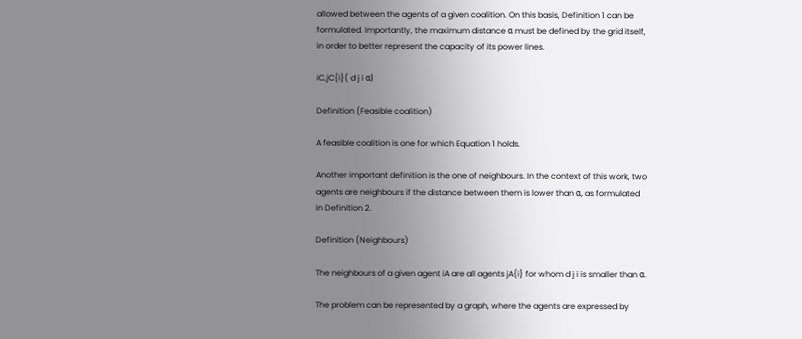allowed between the agents of a given coalition. On this basis, Definition 1 can be formulated. Importantly, the maximum distance α must be defined by the grid itself, in order to better represent the capacity of its power lines.

iC,jC{i}( d j i α)

Definition (Feasible coalition)

A feasible coalition is one for which Equation 1 holds.

Another important definition is the one of neighbours. In the context of this work, two agents are neighbours if the distance between them is lower than α, as formulated in Definition 2.

Definition (Neighbours)

The neighbours of a given agent iA are all agents jA{i} for whom d j i is smaller than α.

The problem can be represented by a graph, where the agents are expressed by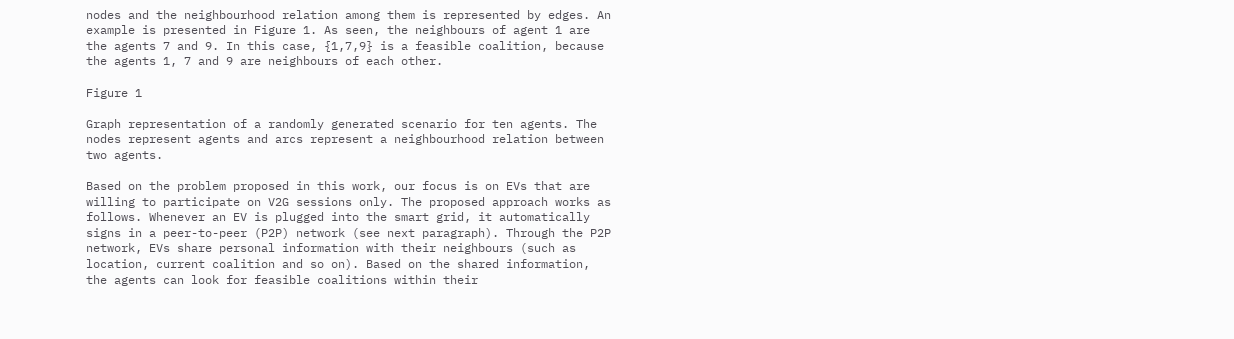nodes and the neighbourhood relation among them is represented by edges. An example is presented in Figure 1. As seen, the neighbours of agent 1 are the agents 7 and 9. In this case, {1,7,9} is a feasible coalition, because the agents 1, 7 and 9 are neighbours of each other.

Figure 1

Graph representation of a randomly generated scenario for ten agents. The nodes represent agents and arcs represent a neighbourhood relation between two agents.

Based on the problem proposed in this work, our focus is on EVs that are willing to participate on V2G sessions only. The proposed approach works as follows. Whenever an EV is plugged into the smart grid, it automatically signs in a peer-to-peer (P2P) network (see next paragraph). Through the P2P network, EVs share personal information with their neighbours (such as location, current coalition and so on). Based on the shared information, the agents can look for feasible coalitions within their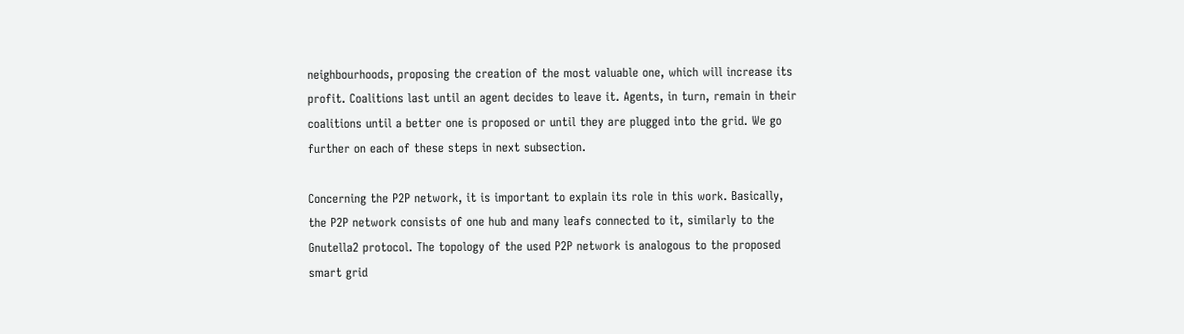neighbourhoods, proposing the creation of the most valuable one, which will increase its profit. Coalitions last until an agent decides to leave it. Agents, in turn, remain in their coalitions until a better one is proposed or until they are plugged into the grid. We go further on each of these steps in next subsection.

Concerning the P2P network, it is important to explain its role in this work. Basically, the P2P network consists of one hub and many leafs connected to it, similarly to the Gnutella2 protocol. The topology of the used P2P network is analogous to the proposed smart grid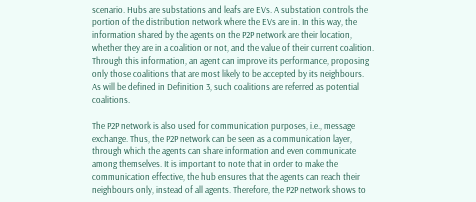scenario. Hubs are substations and leafs are EVs. A substation controls the portion of the distribution network where the EVs are in. In this way, the information shared by the agents on the P2P network are their location, whether they are in a coalition or not, and the value of their current coalition. Through this information, an agent can improve its performance, proposing only those coalitions that are most likely to be accepted by its neighbours. As will be defined in Definition 3, such coalitions are referred as potential coalitions.

The P2P network is also used for communication purposes, i.e., message exchange. Thus, the P2P network can be seen as a communication layer, through which the agents can share information and even communicate among themselves. It is important to note that in order to make the communication effective, the hub ensures that the agents can reach their neighbours only, instead of all agents. Therefore, the P2P network shows to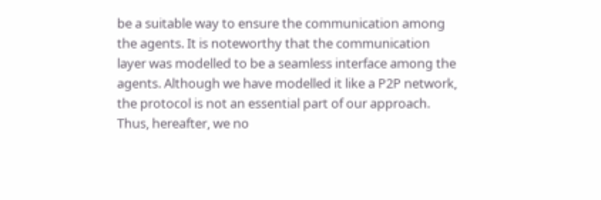be a suitable way to ensure the communication among the agents. It is noteworthy that the communication layer was modelled to be a seamless interface among the agents. Although we have modelled it like a P2P network, the protocol is not an essential part of our approach. Thus, hereafter, we no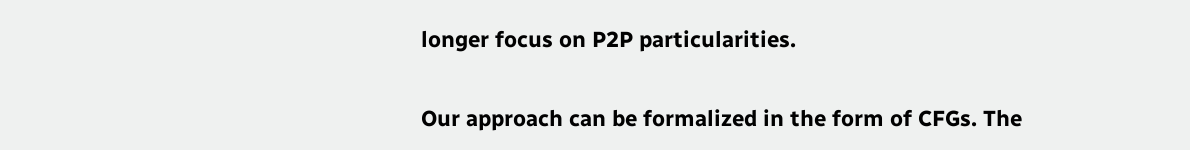longer focus on P2P particularities.

Our approach can be formalized in the form of CFGs. The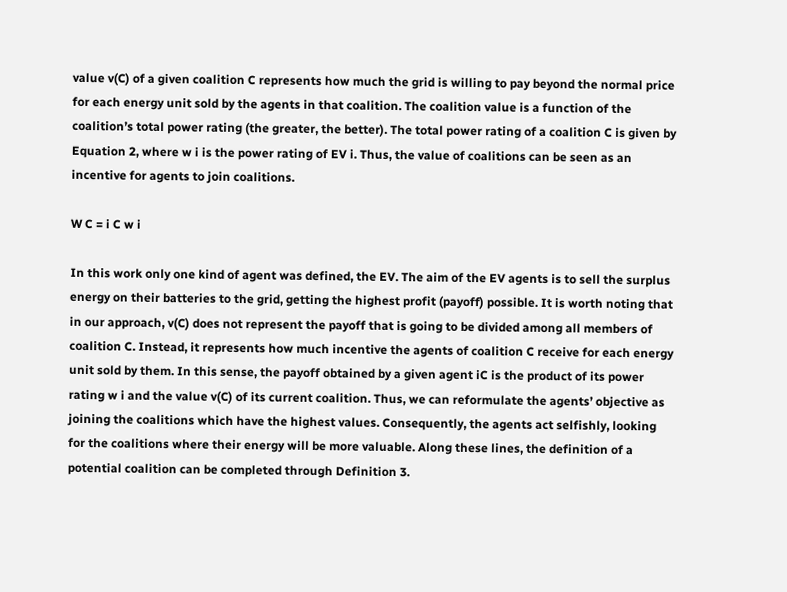value v(C) of a given coalition C represents how much the grid is willing to pay beyond the normal price for each energy unit sold by the agents in that coalition. The coalition value is a function of the coalition’s total power rating (the greater, the better). The total power rating of a coalition C is given by Equation 2, where w i is the power rating of EV i. Thus, the value of coalitions can be seen as an incentive for agents to join coalitions.

W C = i C w i

In this work only one kind of agent was defined, the EV. The aim of the EV agents is to sell the surplus energy on their batteries to the grid, getting the highest profit (payoff) possible. It is worth noting that in our approach, v(C) does not represent the payoff that is going to be divided among all members of coalition C. Instead, it represents how much incentive the agents of coalition C receive for each energy unit sold by them. In this sense, the payoff obtained by a given agent iC is the product of its power rating w i and the value v(C) of its current coalition. Thus, we can reformulate the agents’ objective as joining the coalitions which have the highest values. Consequently, the agents act selfishly, looking for the coalitions where their energy will be more valuable. Along these lines, the definition of a potential coalition can be completed through Definition 3.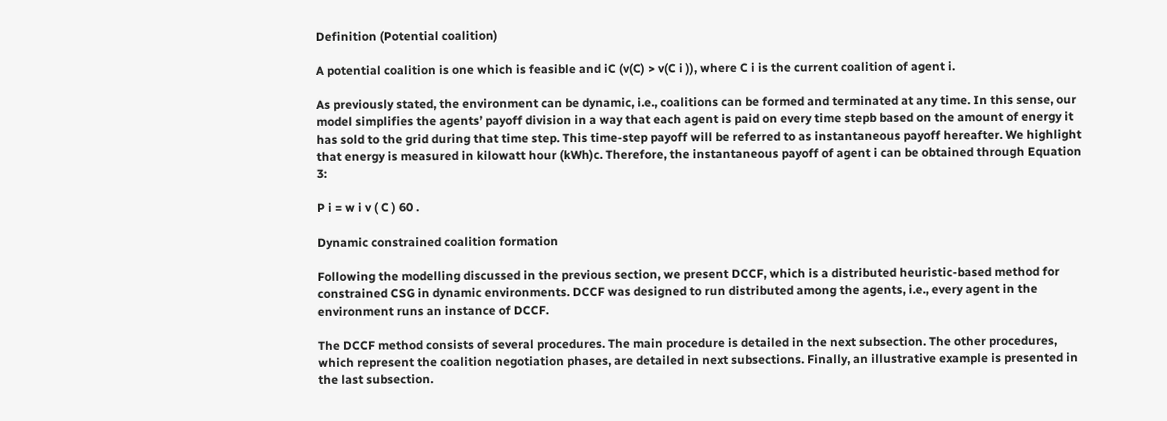Definition (Potential coalition)

A potential coalition is one which is feasible and iC (v(C) > v(C i )), where C i is the current coalition of agent i.

As previously stated, the environment can be dynamic, i.e., coalitions can be formed and terminated at any time. In this sense, our model simplifies the agents’ payoff division in a way that each agent is paid on every time stepb based on the amount of energy it has sold to the grid during that time step. This time-step payoff will be referred to as instantaneous payoff hereafter. We highlight that energy is measured in kilowatt hour (kWh)c. Therefore, the instantaneous payoff of agent i can be obtained through Equation 3:

P i = w i v ( C ) 60 .

Dynamic constrained coalition formation

Following the modelling discussed in the previous section, we present DCCF, which is a distributed heuristic-based method for constrained CSG in dynamic environments. DCCF was designed to run distributed among the agents, i.e., every agent in the environment runs an instance of DCCF.

The DCCF method consists of several procedures. The main procedure is detailed in the next subsection. The other procedures, which represent the coalition negotiation phases, are detailed in next subsections. Finally, an illustrative example is presented in the last subsection.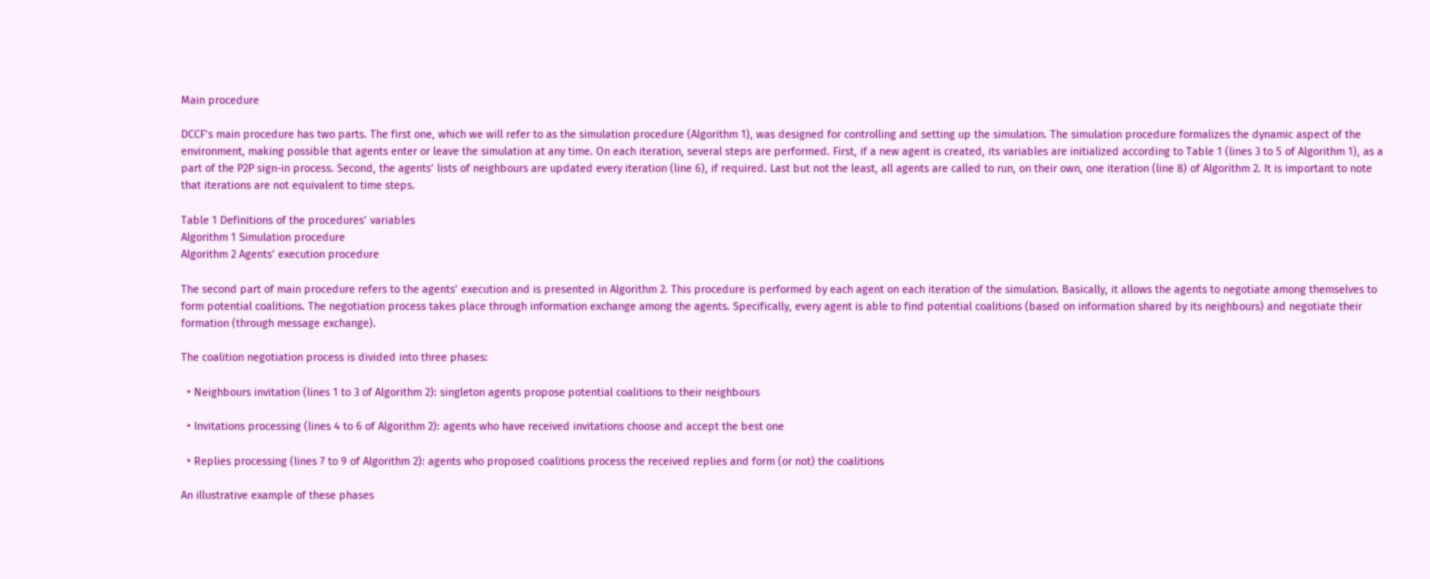Main procedure

DCCF’s main procedure has two parts. The first one, which we will refer to as the simulation procedure (Algorithm 1), was designed for controlling and setting up the simulation. The simulation procedure formalizes the dynamic aspect of the environment, making possible that agents enter or leave the simulation at any time. On each iteration, several steps are performed. First, if a new agent is created, its variables are initialized according to Table 1 (lines 3 to 5 of Algorithm 1), as a part of the P2P sign-in process. Second, the agents’ lists of neighbours are updated every iteration (line 6), if required. Last but not the least, all agents are called to run, on their own, one iteration (line 8) of Algorithm 2. It is important to note that iterations are not equivalent to time steps.

Table 1 Definitions of the procedures’ variables
Algorithm 1 Simulation procedure
Algorithm 2 Agents’ execution procedure

The second part of main procedure refers to the agents’ execution and is presented in Algorithm 2. This procedure is performed by each agent on each iteration of the simulation. Basically, it allows the agents to negotiate among themselves to form potential coalitions. The negotiation process takes place through information exchange among the agents. Specifically, every agent is able to find potential coalitions (based on information shared by its neighbours) and negotiate their formation (through message exchange).

The coalition negotiation process is divided into three phases:

  • Neighbours invitation (lines 1 to 3 of Algorithm 2): singleton agents propose potential coalitions to their neighbours

  • Invitations processing (lines 4 to 6 of Algorithm 2): agents who have received invitations choose and accept the best one

  • Replies processing (lines 7 to 9 of Algorithm 2): agents who proposed coalitions process the received replies and form (or not) the coalitions

An illustrative example of these phases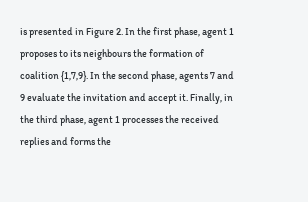is presented in Figure 2. In the first phase, agent 1 proposes to its neighbours the formation of coalition {1,7,9}. In the second phase, agents 7 and 9 evaluate the invitation and accept it. Finally, in the third phase, agent 1 processes the received replies and forms the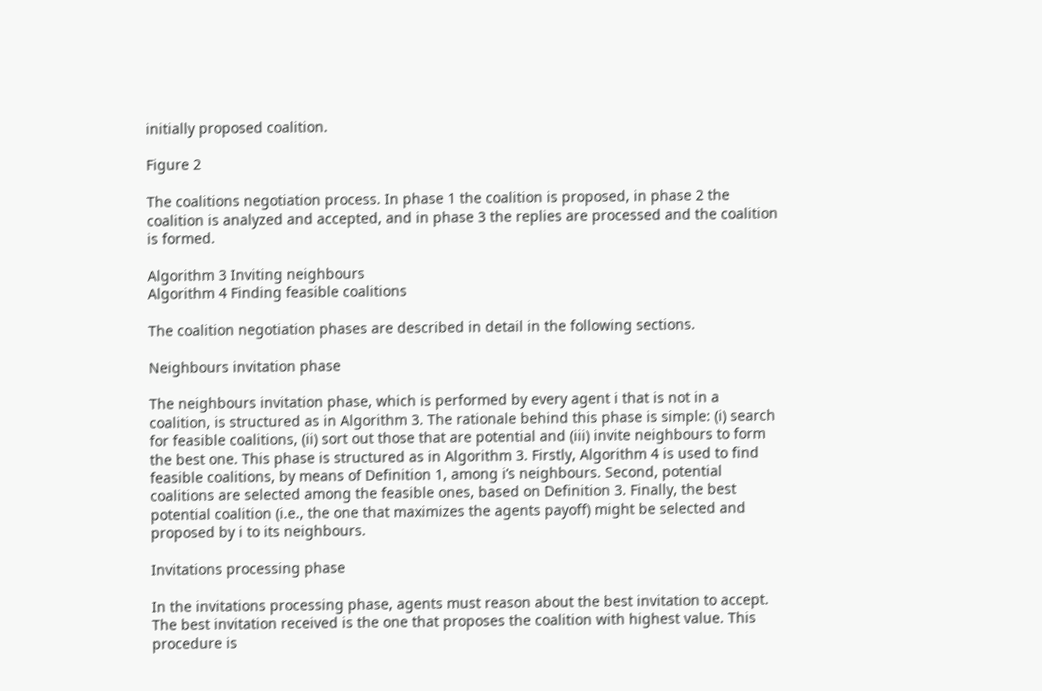initially proposed coalition.

Figure 2

The coalitions negotiation process. In phase 1 the coalition is proposed, in phase 2 the coalition is analyzed and accepted, and in phase 3 the replies are processed and the coalition is formed.

Algorithm 3 Inviting neighbours
Algorithm 4 Finding feasible coalitions

The coalition negotiation phases are described in detail in the following sections.

Neighbours invitation phase

The neighbours invitation phase, which is performed by every agent i that is not in a coalition, is structured as in Algorithm 3. The rationale behind this phase is simple: (i) search for feasible coalitions, (ii) sort out those that are potential and (iii) invite neighbours to form the best one. This phase is structured as in Algorithm 3. Firstly, Algorithm 4 is used to find feasible coalitions, by means of Definition 1, among i’s neighbours. Second, potential coalitions are selected among the feasible ones, based on Definition 3. Finally, the best potential coalition (i.e., the one that maximizes the agents payoff) might be selected and proposed by i to its neighbours.

Invitations processing phase

In the invitations processing phase, agents must reason about the best invitation to accept. The best invitation received is the one that proposes the coalition with highest value. This procedure is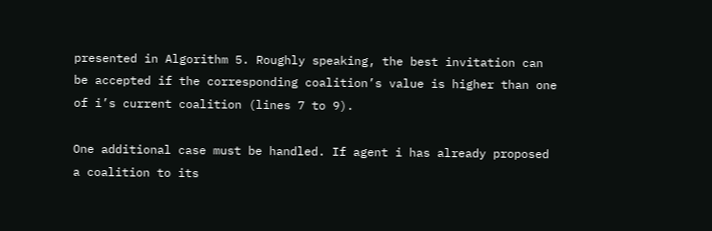presented in Algorithm 5. Roughly speaking, the best invitation can be accepted if the corresponding coalition’s value is higher than one of i’s current coalition (lines 7 to 9).

One additional case must be handled. If agent i has already proposed a coalition to its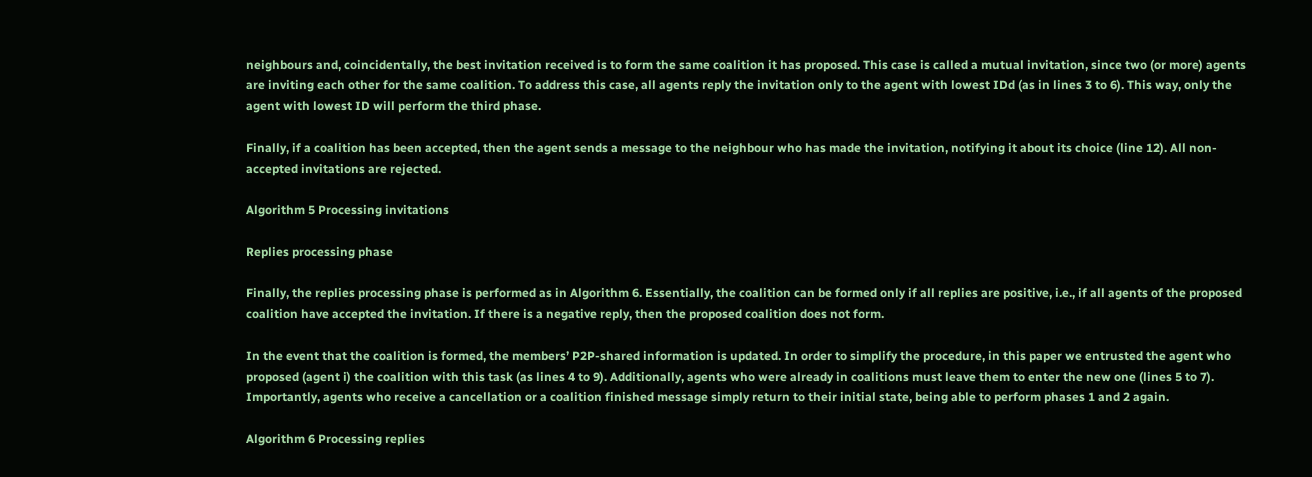neighbours and, coincidentally, the best invitation received is to form the same coalition it has proposed. This case is called a mutual invitation, since two (or more) agents are inviting each other for the same coalition. To address this case, all agents reply the invitation only to the agent with lowest IDd (as in lines 3 to 6). This way, only the agent with lowest ID will perform the third phase.

Finally, if a coalition has been accepted, then the agent sends a message to the neighbour who has made the invitation, notifying it about its choice (line 12). All non-accepted invitations are rejected.

Algorithm 5 Processing invitations

Replies processing phase

Finally, the replies processing phase is performed as in Algorithm 6. Essentially, the coalition can be formed only if all replies are positive, i.e., if all agents of the proposed coalition have accepted the invitation. If there is a negative reply, then the proposed coalition does not form.

In the event that the coalition is formed, the members’ P2P-shared information is updated. In order to simplify the procedure, in this paper we entrusted the agent who proposed (agent i) the coalition with this task (as lines 4 to 9). Additionally, agents who were already in coalitions must leave them to enter the new one (lines 5 to 7). Importantly, agents who receive a cancellation or a coalition finished message simply return to their initial state, being able to perform phases 1 and 2 again.

Algorithm 6 Processing replies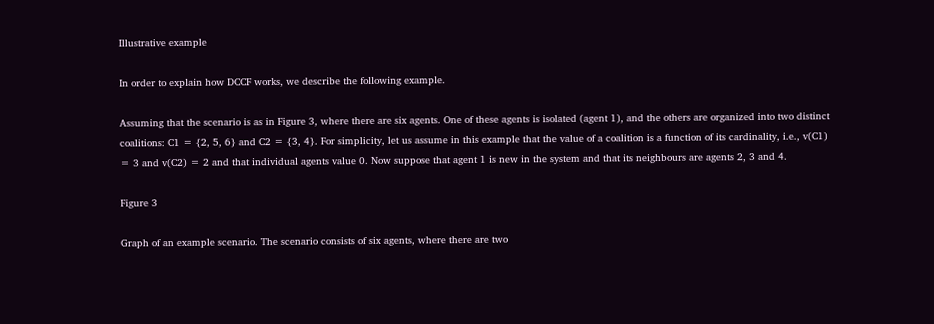Illustrative example

In order to explain how DCCF works, we describe the following example.

Assuming that the scenario is as in Figure 3, where there are six agents. One of these agents is isolated (agent 1), and the others are organized into two distinct coalitions: C1 = {2, 5, 6} and C2 = {3, 4}. For simplicity, let us assume in this example that the value of a coalition is a function of its cardinality, i.e., v(C1) = 3 and v(C2) = 2 and that individual agents value 0. Now suppose that agent 1 is new in the system and that its neighbours are agents 2, 3 and 4.

Figure 3

Graph of an example scenario. The scenario consists of six agents, where there are two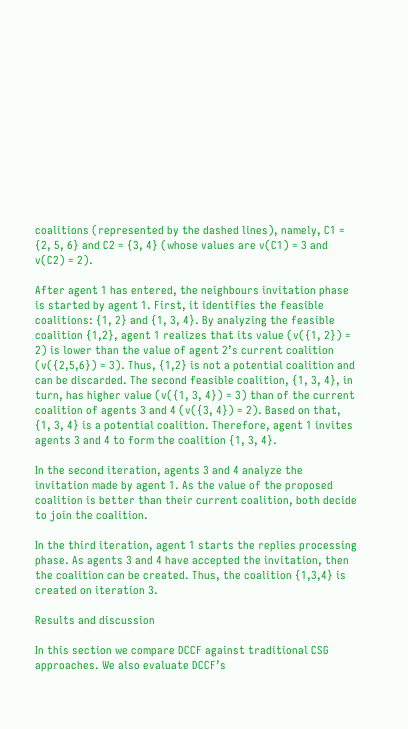coalitions (represented by the dashed lines), namely, C1 = {2, 5, 6} and C2 = {3, 4} (whose values are v(C1) = 3 and v(C2) = 2).

After agent 1 has entered, the neighbours invitation phase is started by agent 1. First, it identifies the feasible coalitions: {1, 2} and {1, 3, 4}. By analyzing the feasible coalition {1,2}, agent 1 realizes that its value (v({1, 2}) = 2) is lower than the value of agent 2’s current coalition (v({2,5,6}) = 3). Thus, {1,2} is not a potential coalition and can be discarded. The second feasible coalition, {1, 3, 4}, in turn, has higher value (v({1, 3, 4}) = 3) than of the current coalition of agents 3 and 4 (v({3, 4}) = 2). Based on that, {1, 3, 4} is a potential coalition. Therefore, agent 1 invites agents 3 and 4 to form the coalition {1, 3, 4}.

In the second iteration, agents 3 and 4 analyze the invitation made by agent 1. As the value of the proposed coalition is better than their current coalition, both decide to join the coalition.

In the third iteration, agent 1 starts the replies processing phase. As agents 3 and 4 have accepted the invitation, then the coalition can be created. Thus, the coalition {1,3,4} is created on iteration 3.

Results and discussion

In this section we compare DCCF against traditional CSG approaches. We also evaluate DCCF’s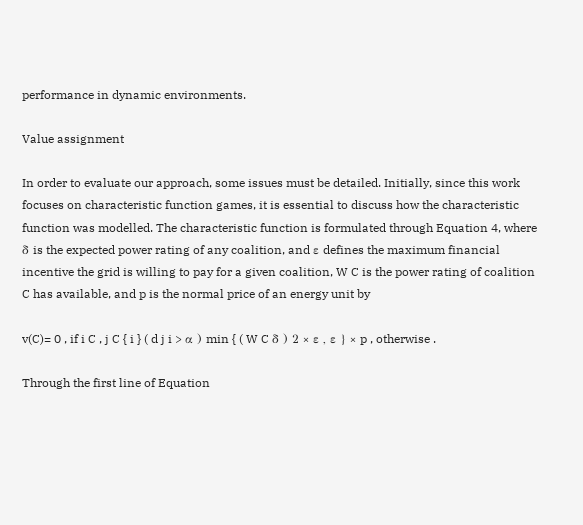performance in dynamic environments.

Value assignment

In order to evaluate our approach, some issues must be detailed. Initially, since this work focuses on characteristic function games, it is essential to discuss how the characteristic function was modelled. The characteristic function is formulated through Equation 4, where δ is the expected power rating of any coalition, and ε defines the maximum financial incentive the grid is willing to pay for a given coalition, W C is the power rating of coalition C has available, and p is the normal price of an energy unit by

v(C)= 0 , if i C , j C { i } ( d j i > α ) min { ( W C δ ) 2 × ε , ε } × p , otherwise .

Through the first line of Equation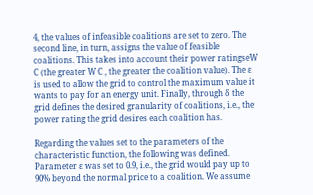4, the values of infeasible coalitions are set to zero. The second line, in turn, assigns the value of feasible coalitions. This takes into account their power ratingseW C (the greater W C , the greater the coalition value). The ε is used to allow the grid to control the maximum value it wants to pay for an energy unit. Finally, through δ the grid defines the desired granularity of coalitions, i.e., the power rating the grid desires each coalition has.

Regarding the values set to the parameters of the characteristic function, the following was defined. Parameter ε was set to 0.9, i.e., the grid would pay up to 90% beyond the normal price to a coalition. We assume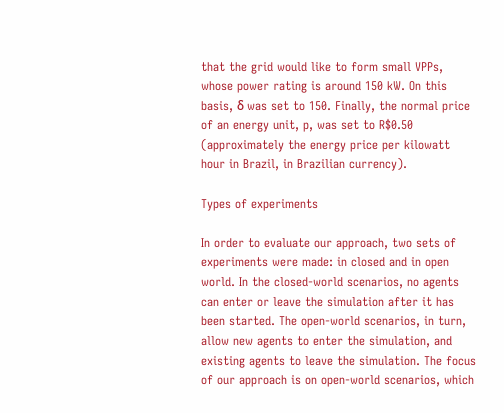that the grid would like to form small VPPs, whose power rating is around 150 kW. On this basis, δ was set to 150. Finally, the normal price of an energy unit, p, was set to R$0.50 (approximately the energy price per kilowatt hour in Brazil, in Brazilian currency).

Types of experiments

In order to evaluate our approach, two sets of experiments were made: in closed and in open world. In the closed-world scenarios, no agents can enter or leave the simulation after it has been started. The open-world scenarios, in turn, allow new agents to enter the simulation, and existing agents to leave the simulation. The focus of our approach is on open-world scenarios, which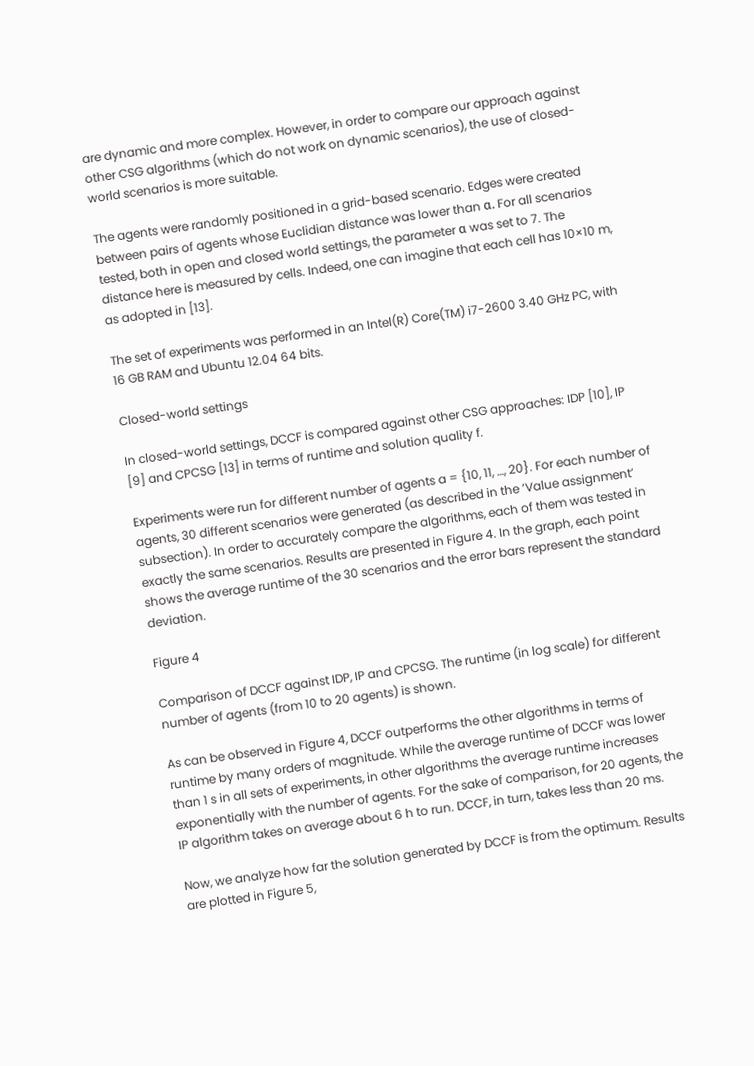are dynamic and more complex. However, in order to compare our approach against other CSG algorithms (which do not work on dynamic scenarios), the use of closed-world scenarios is more suitable.

The agents were randomly positioned in a grid-based scenario. Edges were created between pairs of agents whose Euclidian distance was lower than α. For all scenarios tested, both in open and closed world settings, the parameter α was set to 7. The distance here is measured by cells. Indeed, one can imagine that each cell has 10×10 m, as adopted in [13].

The set of experiments was performed in an Intel(R) Core(TM) i7-2600 3.40 GHz PC, with 16 GB RAM and Ubuntu 12.04 64 bits.

Closed-world settings

In closed-world settings, DCCF is compared against other CSG approaches: IDP [10], IP [9] and CPCSG [13] in terms of runtime and solution quality f.

Experiments were run for different number of agents a = {10, 11, …, 20}. For each number of agents, 30 different scenarios were generated (as described in the ‘Value assignment’ subsection). In order to accurately compare the algorithms, each of them was tested in exactly the same scenarios. Results are presented in Figure 4. In the graph, each point shows the average runtime of the 30 scenarios and the error bars represent the standard deviation.

Figure 4

Comparison of DCCF against IDP, IP and CPCSG. The runtime (in log scale) for different number of agents (from 10 to 20 agents) is shown.

As can be observed in Figure 4, DCCF outperforms the other algorithms in terms of runtime by many orders of magnitude. While the average runtime of DCCF was lower than 1 s in all sets of experiments, in other algorithms the average runtime increases exponentially with the number of agents. For the sake of comparison, for 20 agents, the IP algorithm takes on average about 6 h to run. DCCF, in turn, takes less than 20 ms.

Now, we analyze how far the solution generated by DCCF is from the optimum. Results are plotted in Figure 5,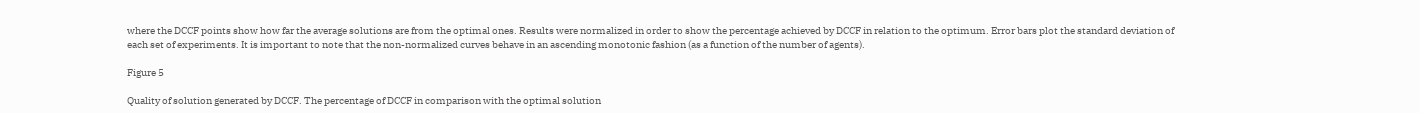where the DCCF points show how far the average solutions are from the optimal ones. Results were normalized in order to show the percentage achieved by DCCF in relation to the optimum. Error bars plot the standard deviation of each set of experiments. It is important to note that the non-normalized curves behave in an ascending monotonic fashion (as a function of the number of agents).

Figure 5

Quality of solution generated by DCCF. The percentage of DCCF in comparison with the optimal solution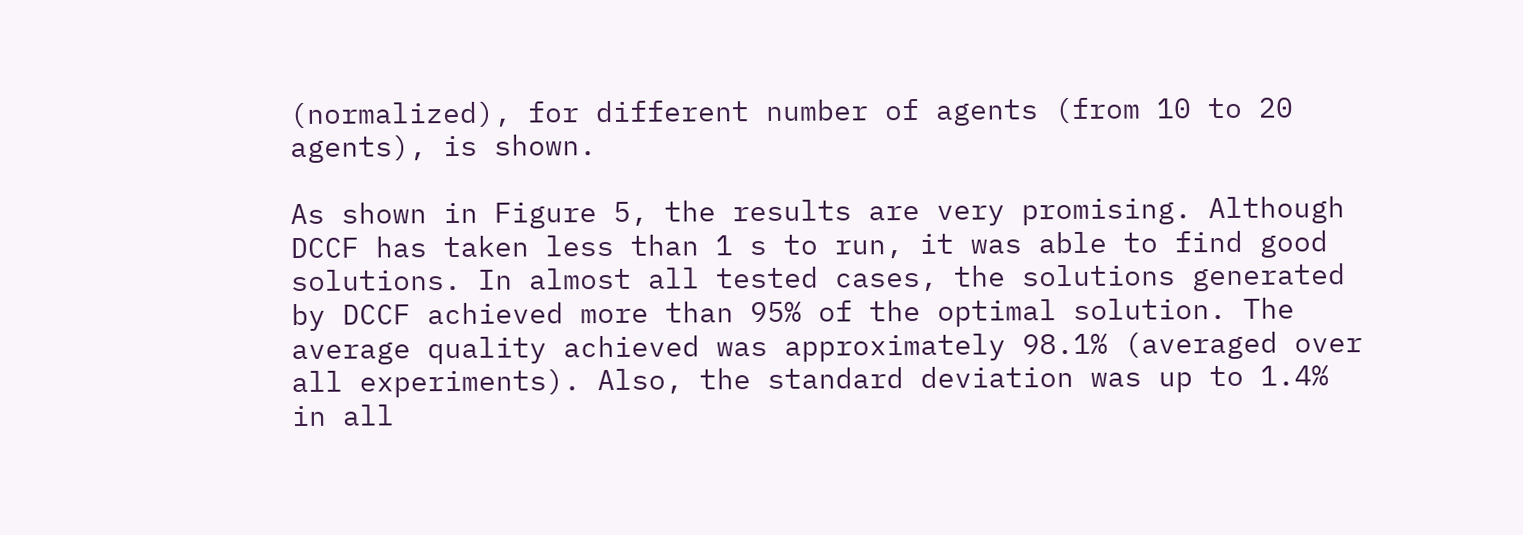(normalized), for different number of agents (from 10 to 20 agents), is shown.

As shown in Figure 5, the results are very promising. Although DCCF has taken less than 1 s to run, it was able to find good solutions. In almost all tested cases, the solutions generated by DCCF achieved more than 95% of the optimal solution. The average quality achieved was approximately 98.1% (averaged over all experiments). Also, the standard deviation was up to 1.4% in all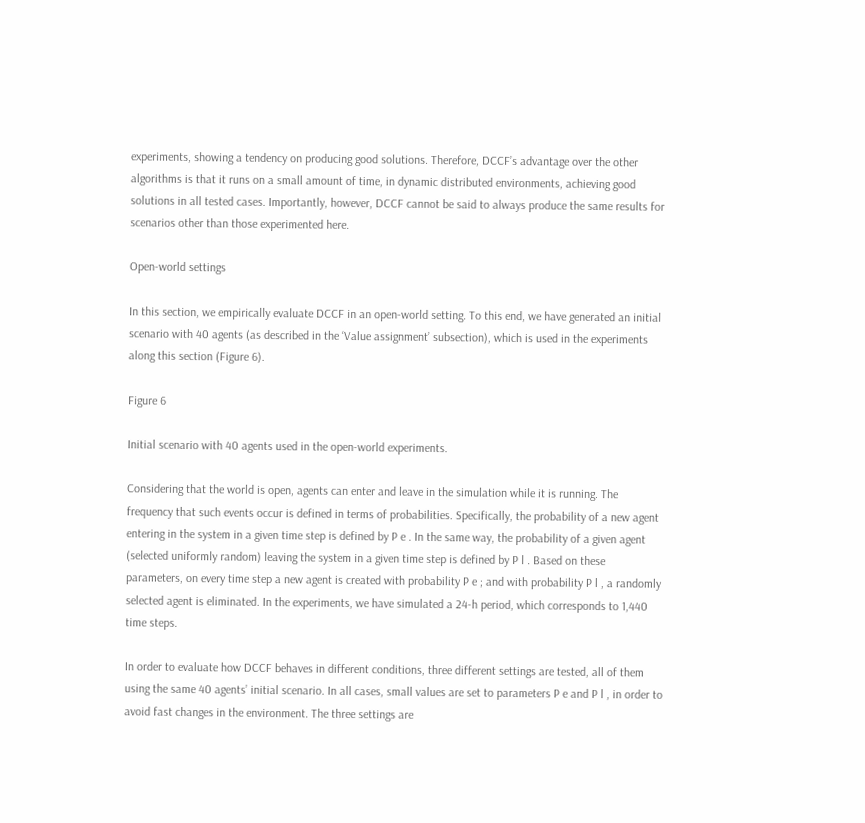experiments, showing a tendency on producing good solutions. Therefore, DCCF’s advantage over the other algorithms is that it runs on a small amount of time, in dynamic distributed environments, achieving good solutions in all tested cases. Importantly, however, DCCF cannot be said to always produce the same results for scenarios other than those experimented here.

Open-world settings

In this section, we empirically evaluate DCCF in an open-world setting. To this end, we have generated an initial scenario with 40 agents (as described in the ‘Value assignment’ subsection), which is used in the experiments along this section (Figure 6).

Figure 6

Initial scenario with 40 agents used in the open-world experiments.

Considering that the world is open, agents can enter and leave in the simulation while it is running. The frequency that such events occur is defined in terms of probabilities. Specifically, the probability of a new agent entering in the system in a given time step is defined by P e . In the same way, the probability of a given agent (selected uniformly random) leaving the system in a given time step is defined by P l . Based on these parameters, on every time step a new agent is created with probability P e ; and with probability P l , a randomly selected agent is eliminated. In the experiments, we have simulated a 24-h period, which corresponds to 1,440 time steps.

In order to evaluate how DCCF behaves in different conditions, three different settings are tested, all of them using the same 40 agents’ initial scenario. In all cases, small values are set to parameters P e and P l , in order to avoid fast changes in the environment. The three settings are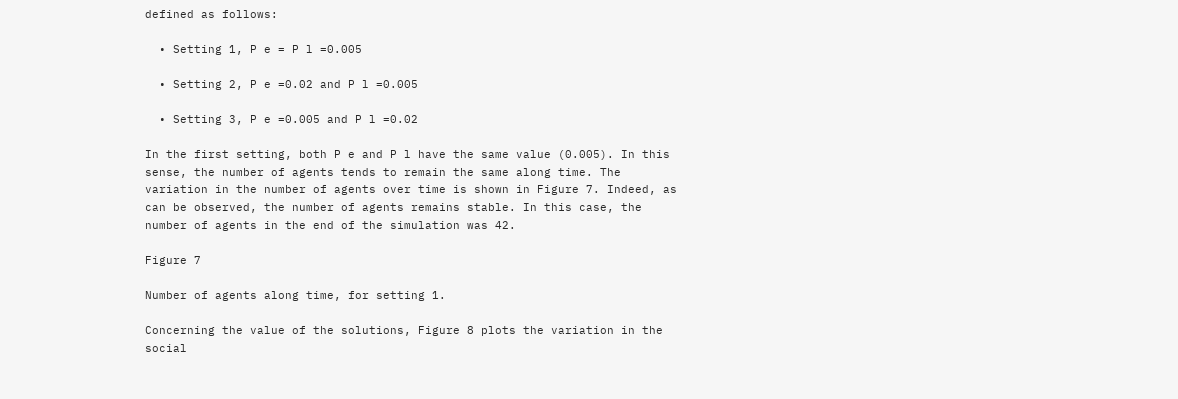defined as follows:

  • Setting 1, P e = P l =0.005

  • Setting 2, P e =0.02 and P l =0.005

  • Setting 3, P e =0.005 and P l =0.02

In the first setting, both P e and P l have the same value (0.005). In this sense, the number of agents tends to remain the same along time. The variation in the number of agents over time is shown in Figure 7. Indeed, as can be observed, the number of agents remains stable. In this case, the number of agents in the end of the simulation was 42.

Figure 7

Number of agents along time, for setting 1.

Concerning the value of the solutions, Figure 8 plots the variation in the social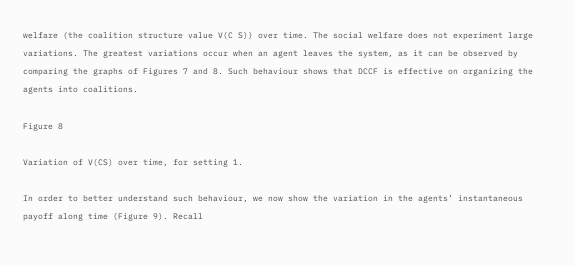welfare (the coalition structure value V(C S)) over time. The social welfare does not experiment large variations. The greatest variations occur when an agent leaves the system, as it can be observed by comparing the graphs of Figures 7 and 8. Such behaviour shows that DCCF is effective on organizing the agents into coalitions.

Figure 8

Variation of V(CS) over time, for setting 1.

In order to better understand such behaviour, we now show the variation in the agents’ instantaneous payoff along time (Figure 9). Recall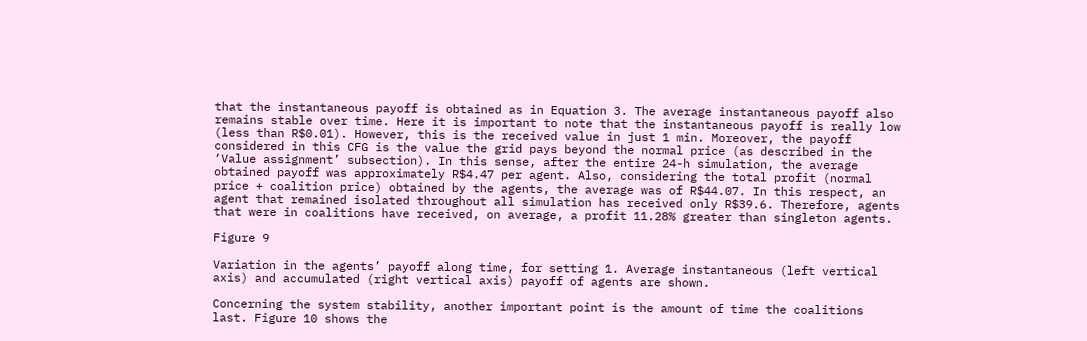that the instantaneous payoff is obtained as in Equation 3. The average instantaneous payoff also remains stable over time. Here it is important to note that the instantaneous payoff is really low (less than R$0.01). However, this is the received value in just 1 min. Moreover, the payoff considered in this CFG is the value the grid pays beyond the normal price (as described in the ‘Value assignment’ subsection). In this sense, after the entire 24-h simulation, the average obtained payoff was approximately R$4.47 per agent. Also, considering the total profit (normal price + coalition price) obtained by the agents, the average was of R$44.07. In this respect, an agent that remained isolated throughout all simulation has received only R$39.6. Therefore, agents that were in coalitions have received, on average, a profit 11.28% greater than singleton agents.

Figure 9

Variation in the agents’ payoff along time, for setting 1. Average instantaneous (left vertical axis) and accumulated (right vertical axis) payoff of agents are shown.

Concerning the system stability, another important point is the amount of time the coalitions last. Figure 10 shows the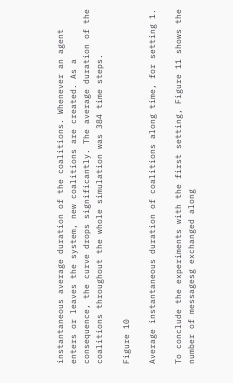instantaneous average duration of the coalitions. Whenever an agent enters or leaves the system, new coalitions are created. As a consequence, the curve drops significantly. The average duration of the coalitions throughout the whole simulation was 384 time steps.

Figure 10

Average instantaneous duration of coalitions along time, for setting 1.

To conclude the experiments with the first setting, Figure 11 shows the number of messagesg exchanged along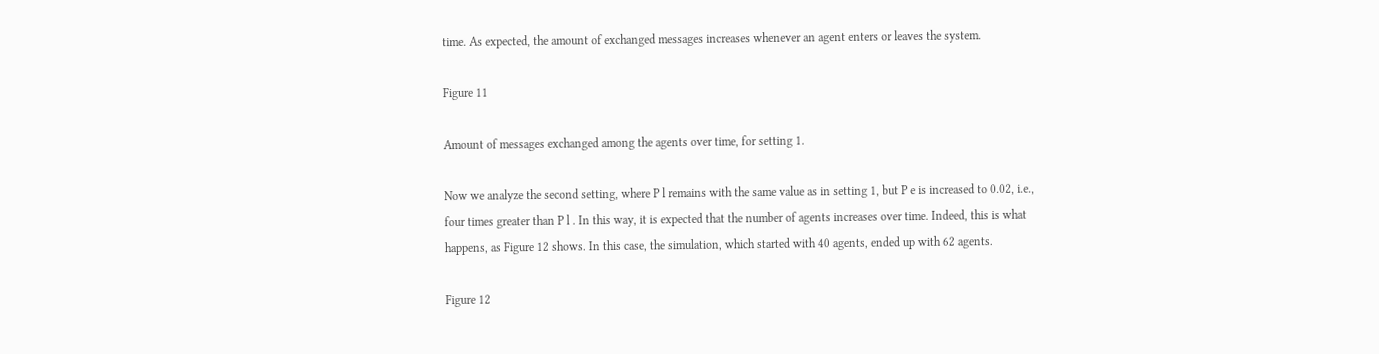time. As expected, the amount of exchanged messages increases whenever an agent enters or leaves the system.

Figure 11

Amount of messages exchanged among the agents over time, for setting 1.

Now we analyze the second setting, where P l remains with the same value as in setting 1, but P e is increased to 0.02, i.e., four times greater than P l . In this way, it is expected that the number of agents increases over time. Indeed, this is what happens, as Figure 12 shows. In this case, the simulation, which started with 40 agents, ended up with 62 agents.

Figure 12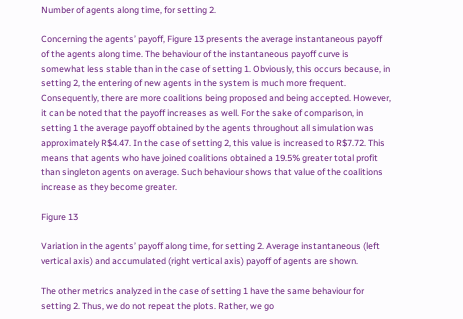Number of agents along time, for setting 2.

Concerning the agents’ payoff, Figure 13 presents the average instantaneous payoff of the agents along time. The behaviour of the instantaneous payoff curve is somewhat less stable than in the case of setting 1. Obviously, this occurs because, in setting 2, the entering of new agents in the system is much more frequent. Consequently, there are more coalitions being proposed and being accepted. However, it can be noted that the payoff increases as well. For the sake of comparison, in setting 1 the average payoff obtained by the agents throughout all simulation was approximately R$4.47. In the case of setting 2, this value is increased to R$7.72. This means that agents who have joined coalitions obtained a 19.5% greater total profit than singleton agents on average. Such behaviour shows that value of the coalitions increase as they become greater.

Figure 13

Variation in the agents’ payoff along time, for setting 2. Average instantaneous (left vertical axis) and accumulated (right vertical axis) payoff of agents are shown.

The other metrics analyzed in the case of setting 1 have the same behaviour for setting 2. Thus, we do not repeat the plots. Rather, we go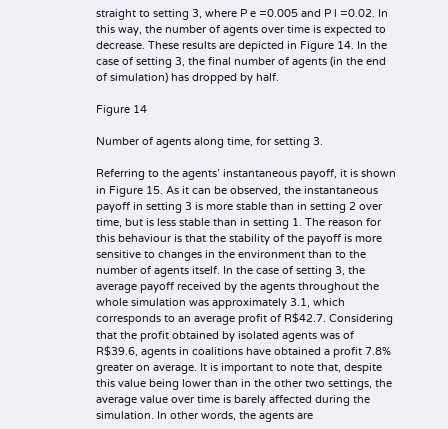straight to setting 3, where P e =0.005 and P l =0.02. In this way, the number of agents over time is expected to decrease. These results are depicted in Figure 14. In the case of setting 3, the final number of agents (in the end of simulation) has dropped by half.

Figure 14

Number of agents along time, for setting 3.

Referring to the agents’ instantaneous payoff, it is shown in Figure 15. As it can be observed, the instantaneous payoff in setting 3 is more stable than in setting 2 over time, but is less stable than in setting 1. The reason for this behaviour is that the stability of the payoff is more sensitive to changes in the environment than to the number of agents itself. In the case of setting 3, the average payoff received by the agents throughout the whole simulation was approximately 3.1, which corresponds to an average profit of R$42.7. Considering that the profit obtained by isolated agents was of R$39.6, agents in coalitions have obtained a profit 7.8% greater on average. It is important to note that, despite this value being lower than in the other two settings, the average value over time is barely affected during the simulation. In other words, the agents are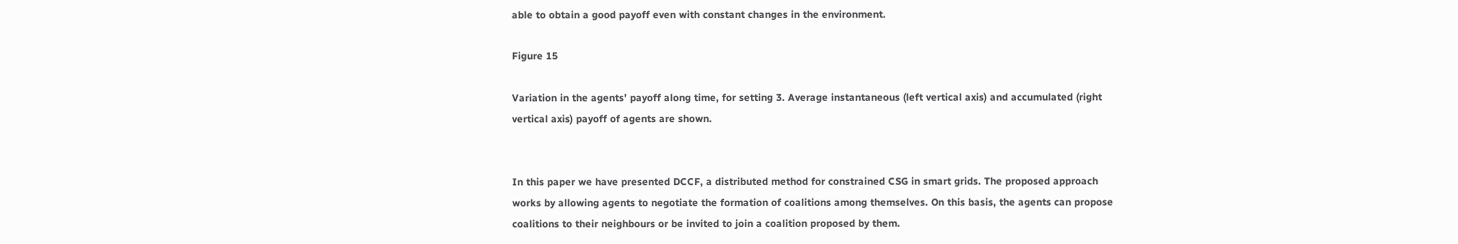able to obtain a good payoff even with constant changes in the environment.

Figure 15

Variation in the agents’ payoff along time, for setting 3. Average instantaneous (left vertical axis) and accumulated (right vertical axis) payoff of agents are shown.


In this paper we have presented DCCF, a distributed method for constrained CSG in smart grids. The proposed approach works by allowing agents to negotiate the formation of coalitions among themselves. On this basis, the agents can propose coalitions to their neighbours or be invited to join a coalition proposed by them.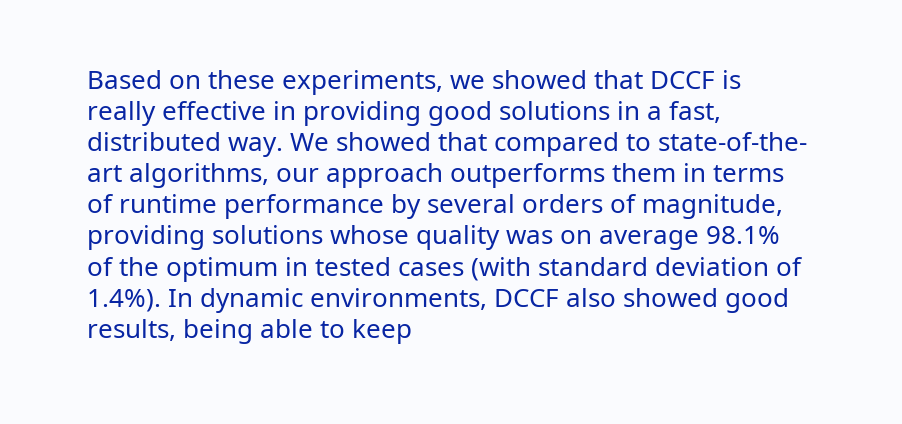Based on these experiments, we showed that DCCF is really effective in providing good solutions in a fast, distributed way. We showed that compared to state-of-the-art algorithms, our approach outperforms them in terms of runtime performance by several orders of magnitude, providing solutions whose quality was on average 98.1% of the optimum in tested cases (with standard deviation of 1.4%). In dynamic environments, DCCF also showed good results, being able to keep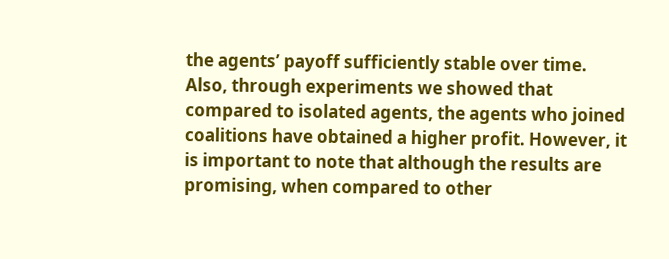the agents’ payoff sufficiently stable over time. Also, through experiments we showed that compared to isolated agents, the agents who joined coalitions have obtained a higher profit. However, it is important to note that although the results are promising, when compared to other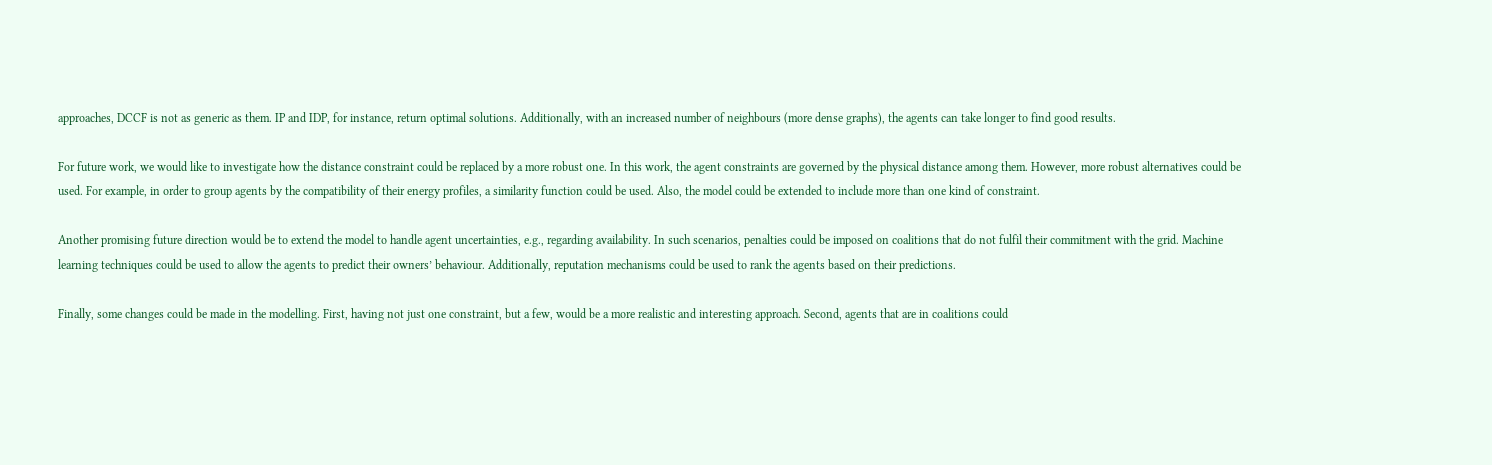approaches, DCCF is not as generic as them. IP and IDP, for instance, return optimal solutions. Additionally, with an increased number of neighbours (more dense graphs), the agents can take longer to find good results.

For future work, we would like to investigate how the distance constraint could be replaced by a more robust one. In this work, the agent constraints are governed by the physical distance among them. However, more robust alternatives could be used. For example, in order to group agents by the compatibility of their energy profiles, a similarity function could be used. Also, the model could be extended to include more than one kind of constraint.

Another promising future direction would be to extend the model to handle agent uncertainties, e.g., regarding availability. In such scenarios, penalties could be imposed on coalitions that do not fulfil their commitment with the grid. Machine learning techniques could be used to allow the agents to predict their owners’ behaviour. Additionally, reputation mechanisms could be used to rank the agents based on their predictions.

Finally, some changes could be made in the modelling. First, having not just one constraint, but a few, would be a more realistic and interesting approach. Second, agents that are in coalitions could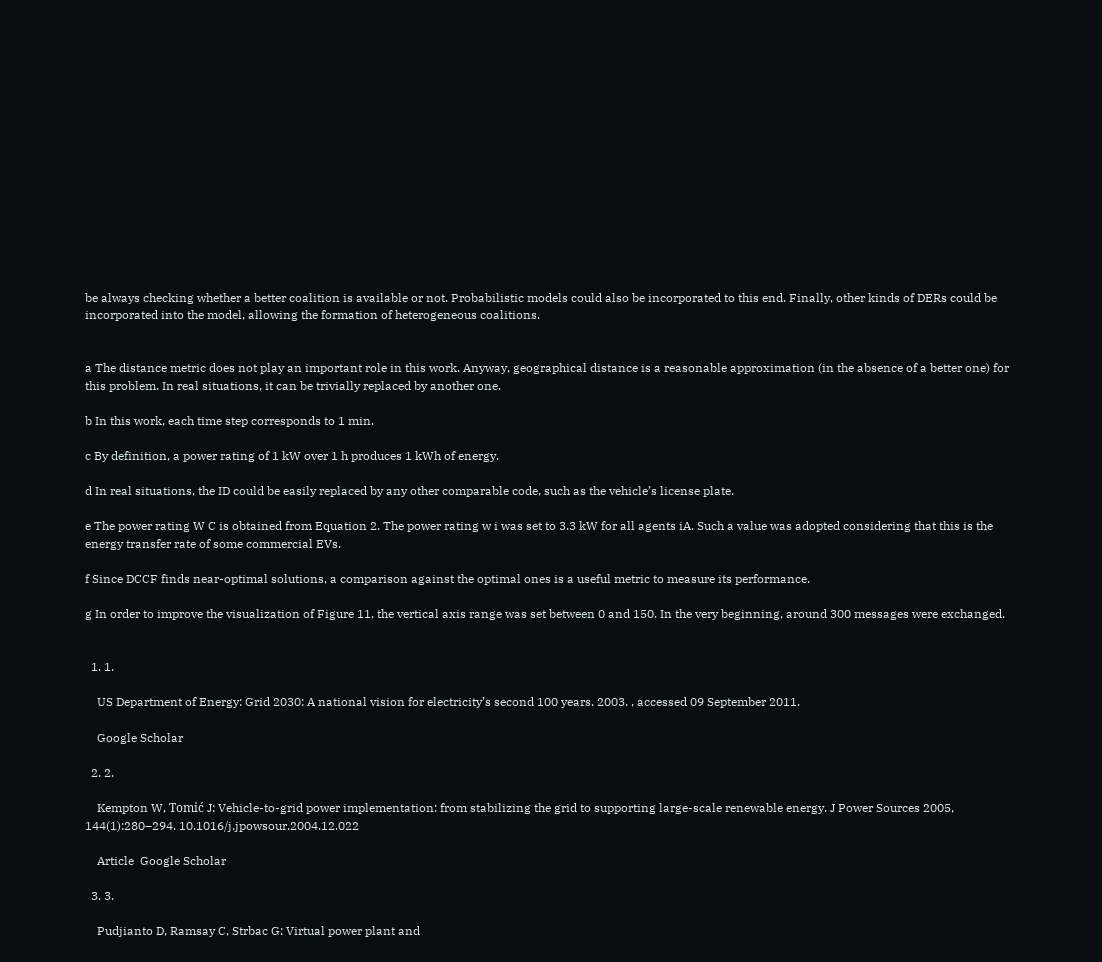be always checking whether a better coalition is available or not. Probabilistic models could also be incorporated to this end. Finally, other kinds of DERs could be incorporated into the model, allowing the formation of heterogeneous coalitions.


a The distance metric does not play an important role in this work. Anyway, geographical distance is a reasonable approximation (in the absence of a better one) for this problem. In real situations, it can be trivially replaced by another one.

b In this work, each time step corresponds to 1 min.

c By definition, a power rating of 1 kW over 1 h produces 1 kWh of energy.

d In real situations, the ID could be easily replaced by any other comparable code, such as the vehicle’s license plate.

e The power rating W C is obtained from Equation 2. The power rating w i was set to 3.3 kW for all agents iA. Such a value was adopted considering that this is the energy transfer rate of some commercial EVs.

f Since DCCF finds near-optimal solutions, a comparison against the optimal ones is a useful metric to measure its performance.

g In order to improve the visualization of Figure 11, the vertical axis range was set between 0 and 150. In the very beginning, around 300 messages were exchanged.


  1. 1.

    US Department of Energy: Grid 2030: A national vision for electricity’s second 100 years. 2003. , accessed 09 September 2011.

    Google Scholar

  2. 2.

    Kempton W, Tomić J: Vehicle-to-grid power implementation: from stabilizing the grid to supporting large-scale renewable energy. J Power Sources 2005, 144(1):280–294. 10.1016/j.jpowsour.2004.12.022

    Article  Google Scholar

  3. 3.

    Pudjianto D, Ramsay C, Strbac G: Virtual power plant and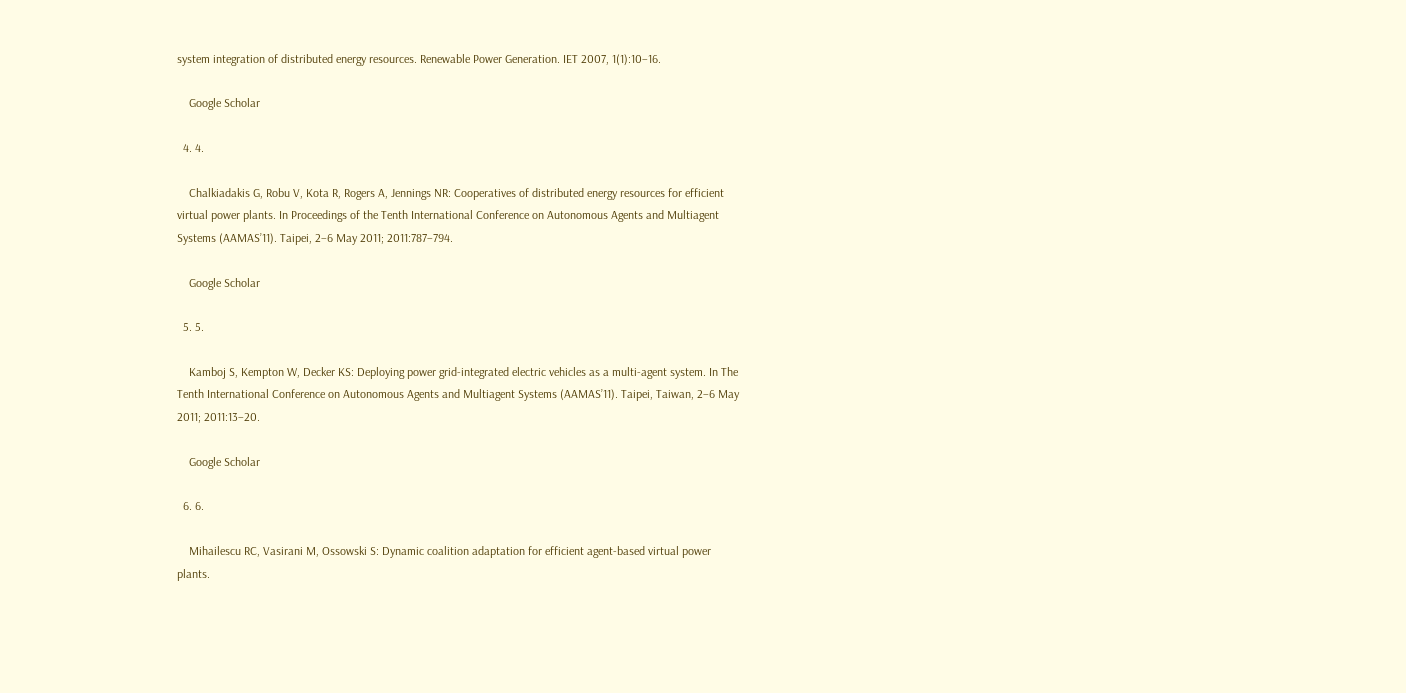system integration of distributed energy resources. Renewable Power Generation. IET 2007, 1(1):10–16.

    Google Scholar

  4. 4.

    Chalkiadakis G, Robu V, Kota R, Rogers A, Jennings NR: Cooperatives of distributed energy resources for efficient virtual power plants. In Proceedings of the Tenth International Conference on Autonomous Agents and Multiagent Systems (AAMAS’11). Taipei, 2–6 May 2011; 2011:787–794.

    Google Scholar

  5. 5.

    Kamboj S, Kempton W, Decker KS: Deploying power grid-integrated electric vehicles as a multi-agent system. In The Tenth International Conference on Autonomous Agents and Multiagent Systems (AAMAS’11). Taipei, Taiwan, 2–6 May 2011; 2011:13–20.

    Google Scholar

  6. 6.

    Mihailescu RC, Vasirani M, Ossowski S: Dynamic coalition adaptation for efficient agent-based virtual power plants.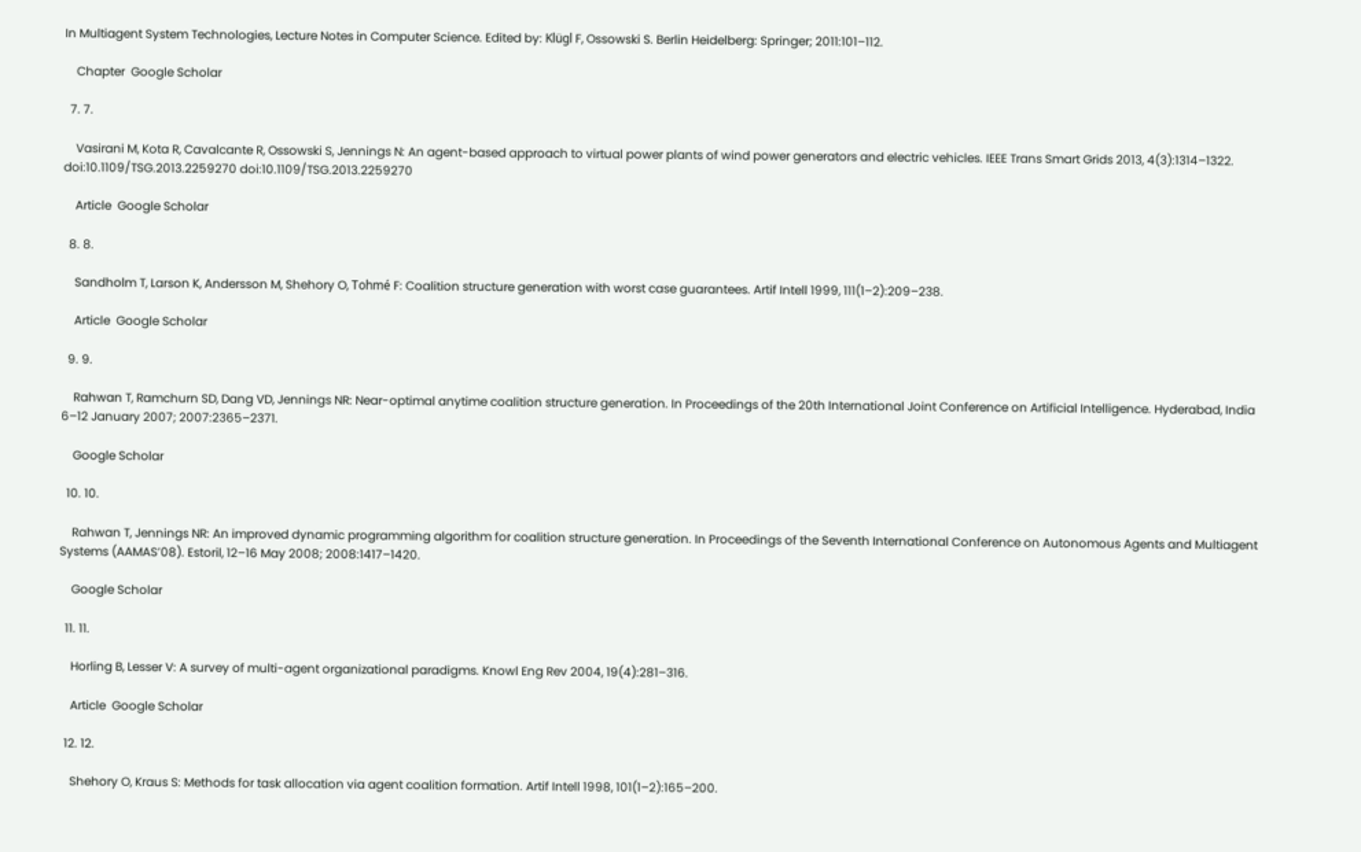In Multiagent System Technologies, Lecture Notes in Computer Science. Edited by: Klügl F, Ossowski S. Berlin Heidelberg: Springer; 2011:101–112.

    Chapter  Google Scholar

  7. 7.

    Vasirani M, Kota R, Cavalcante R, Ossowski S, Jennings N: An agent-based approach to virtual power plants of wind power generators and electric vehicles. IEEE Trans Smart Grids 2013, 4(3):1314–1322. doi:10.1109/TSG.2013.2259270 doi:10.1109/TSG.2013.2259270

    Article  Google Scholar

  8. 8.

    Sandholm T, Larson K, Andersson M, Shehory O, Tohmé F: Coalition structure generation with worst case guarantees. Artif Intell 1999, 111(1–2):209–238.

    Article  Google Scholar

  9. 9.

    Rahwan T, Ramchurn SD, Dang VD, Jennings NR: Near-optimal anytime coalition structure generation. In Proceedings of the 20th International Joint Conference on Artificial Intelligence. Hyderabad, India 6–12 January 2007; 2007:2365–2371.

    Google Scholar

  10. 10.

    Rahwan T, Jennings NR: An improved dynamic programming algorithm for coalition structure generation. In Proceedings of the Seventh International Conference on Autonomous Agents and Multiagent Systems (AAMAS’08). Estoril, 12–16 May 2008; 2008:1417–1420.

    Google Scholar

  11. 11.

    Horling B, Lesser V: A survey of multi-agent organizational paradigms. Knowl Eng Rev 2004, 19(4):281–316.

    Article  Google Scholar

  12. 12.

    Shehory O, Kraus S: Methods for task allocation via agent coalition formation. Artif Intell 1998, 101(1–2):165–200.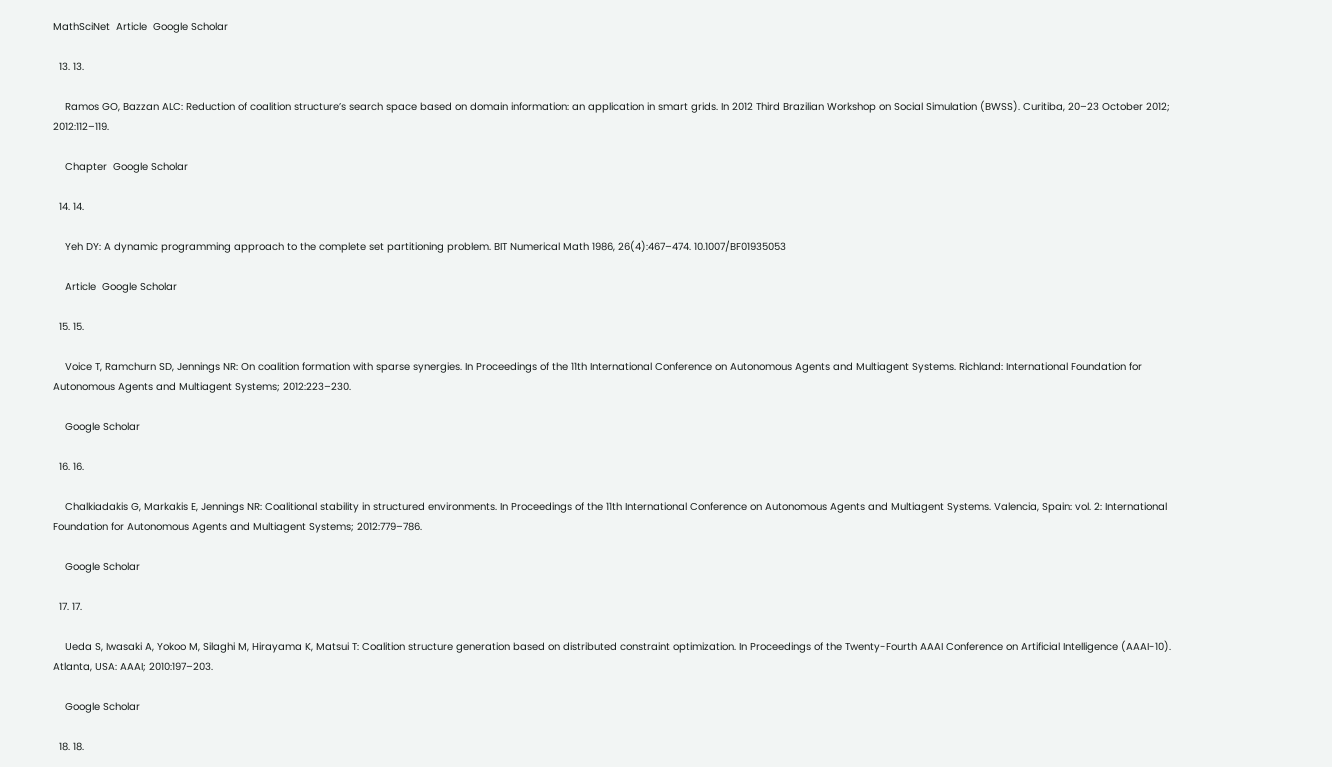MathSciNet  Article  Google Scholar

  13. 13.

    Ramos GO, Bazzan ALC: Reduction of coalition structure’s search space based on domain information: an application in smart grids. In 2012 Third Brazilian Workshop on Social Simulation (BWSS). Curitiba, 20–23 October 2012; 2012:112–119.

    Chapter  Google Scholar

  14. 14.

    Yeh DY: A dynamic programming approach to the complete set partitioning problem. BIT Numerical Math 1986, 26(4):467–474. 10.1007/BF01935053

    Article  Google Scholar

  15. 15.

    Voice T, Ramchurn SD, Jennings NR: On coalition formation with sparse synergies. In Proceedings of the 11th International Conference on Autonomous Agents and Multiagent Systems. Richland: International Foundation for Autonomous Agents and Multiagent Systems; 2012:223–230.

    Google Scholar

  16. 16.

    Chalkiadakis G, Markakis E, Jennings NR: Coalitional stability in structured environments. In Proceedings of the 11th International Conference on Autonomous Agents and Multiagent Systems. Valencia, Spain: vol. 2: International Foundation for Autonomous Agents and Multiagent Systems; 2012:779–786.

    Google Scholar

  17. 17.

    Ueda S, Iwasaki A, Yokoo M, Silaghi M, Hirayama K, Matsui T: Coalition structure generation based on distributed constraint optimization. In Proceedings of the Twenty-Fourth AAAI Conference on Artificial Intelligence (AAAI-10). Atlanta, USA: AAAI; 2010:197–203.

    Google Scholar

  18. 18.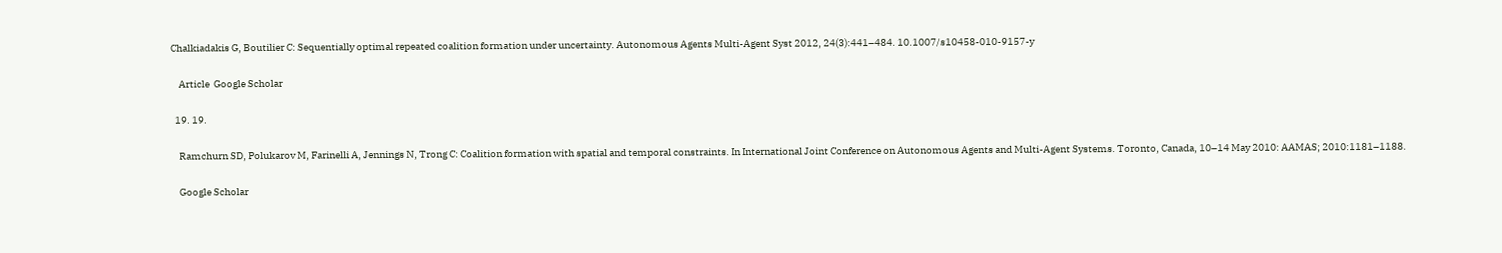Chalkiadakis G, Boutilier C: Sequentially optimal repeated coalition formation under uncertainty. Autonomous Agents Multi-Agent Syst 2012, 24(3):441–484. 10.1007/s10458-010-9157-y

    Article  Google Scholar

  19. 19.

    Ramchurn SD, Polukarov M, Farinelli A, Jennings N, Trong C: Coalition formation with spatial and temporal constraints. In International Joint Conference on Autonomous Agents and Multi-Agent Systems. Toronto, Canada, 10–14 May 2010: AAMAS; 2010:1181–1188.

    Google Scholar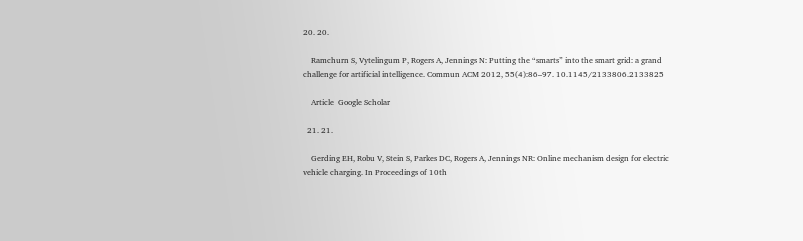20. 20.

    Ramchurn S, Vytelingum P, Rogers A, Jennings N: Putting the “smarts” into the smart grid: a grand challenge for artificial intelligence. Commun ACM 2012, 55(4):86–97. 10.1145/2133806.2133825

    Article  Google Scholar

  21. 21.

    Gerding EH, Robu V, Stein S, Parkes DC, Rogers A, Jennings NR: Online mechanism design for electric vehicle charging. In Proceedings of 10th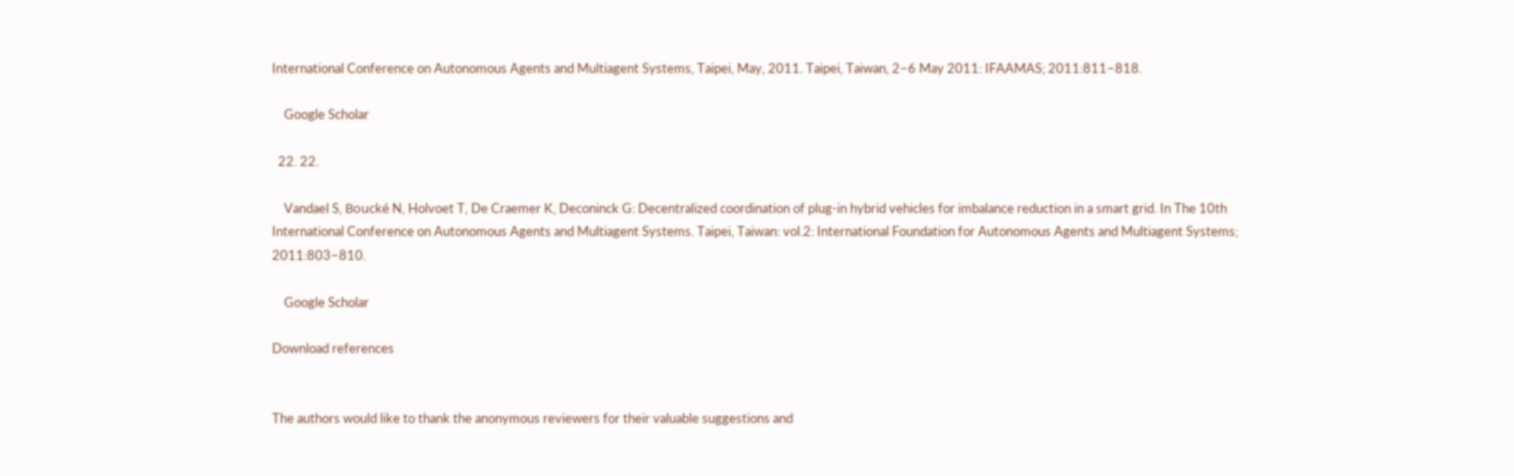International Conference on Autonomous Agents and Multiagent Systems, Taipei, May, 2011. Taipei, Taiwan, 2–6 May 2011: IFAAMAS; 2011:811–818.

    Google Scholar

  22. 22.

    Vandael S, Boucké N, Holvoet T, De Craemer K, Deconinck G: Decentralized coordination of plug-in hybrid vehicles for imbalance reduction in a smart grid. In The 10th International Conference on Autonomous Agents and Multiagent Systems. Taipei, Taiwan: vol.2: International Foundation for Autonomous Agents and Multiagent Systems; 2011:803–810.

    Google Scholar

Download references


The authors would like to thank the anonymous reviewers for their valuable suggestions and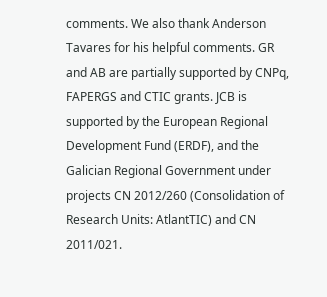comments. We also thank Anderson Tavares for his helpful comments. GR and AB are partially supported by CNPq, FAPERGS and CTIC grants. JCB is supported by the European Regional Development Fund (ERDF), and the Galician Regional Government under projects CN 2012/260 (Consolidation of Research Units: AtlantTIC) and CN 2011/021.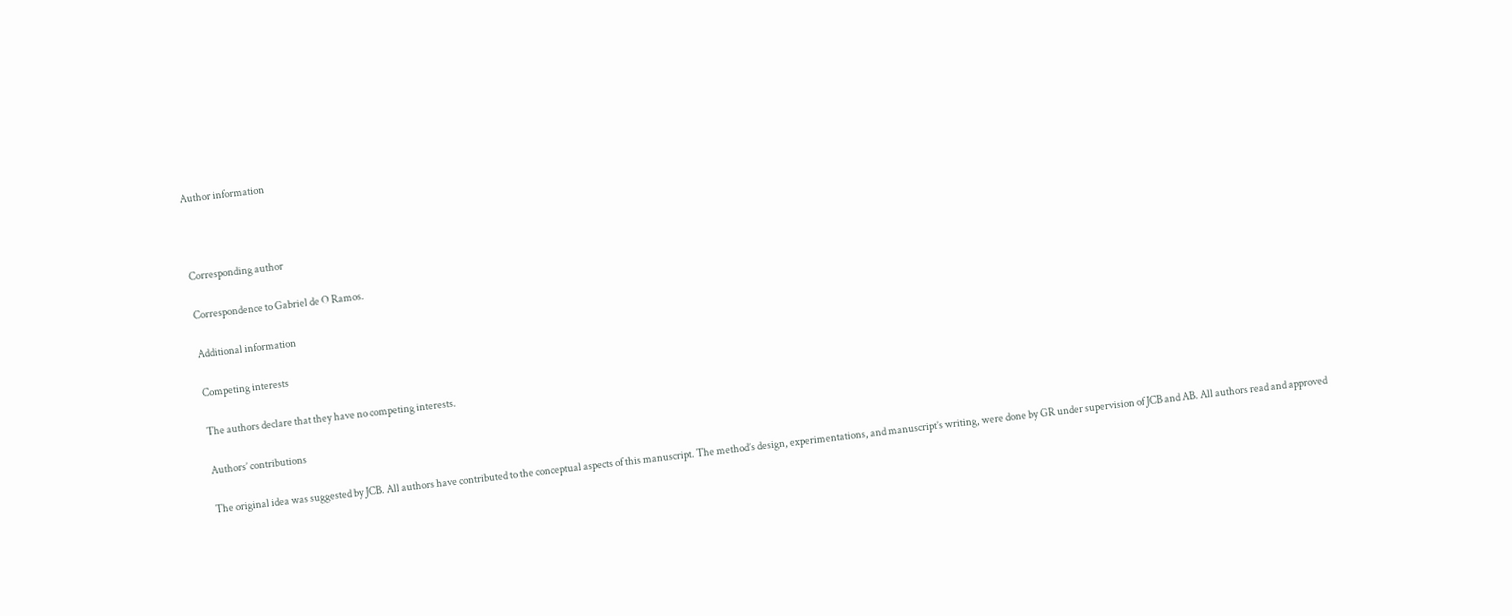Author information



Corresponding author

Correspondence to Gabriel de O Ramos.

Additional information

Competing interests

The authors declare that they have no competing interests.

Authors’ contributions

The original idea was suggested by JCB. All authors have contributed to the conceptual aspects of this manuscript. The method’s design, experimentations, and manuscript’s writing, were done by GR under supervision of JCB and AB. All authors read and approved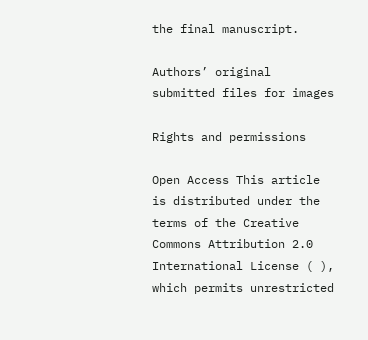the final manuscript.

Authors’ original submitted files for images

Rights and permissions

Open Access This article is distributed under the terms of the Creative Commons Attribution 2.0 International License ( ), which permits unrestricted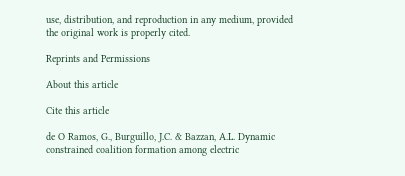use, distribution, and reproduction in any medium, provided the original work is properly cited.

Reprints and Permissions

About this article

Cite this article

de O Ramos, G., Burguillo, J.C. & Bazzan, A.L. Dynamic constrained coalition formation among electric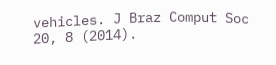vehicles. J Braz Comput Soc 20, 8 (2014).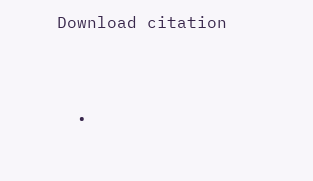Download citation


  •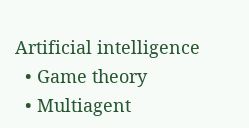Artificial intelligence
  • Game theory
  • Multiagent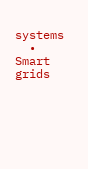systems
  • Smart grids